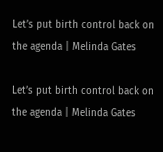Let’s put birth control back on the agenda | Melinda Gates

Let’s put birth control back on the agenda | Melinda Gates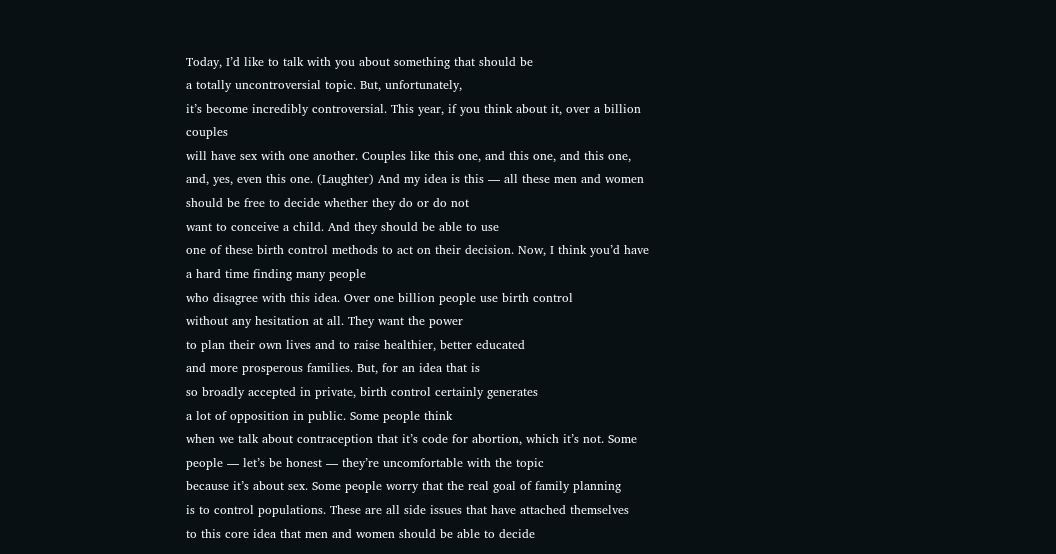Today, I’d like to talk with you about something that should be
a totally uncontroversial topic. But, unfortunately,
it’s become incredibly controversial. This year, if you think about it, over a billion couples
will have sex with one another. Couples like this one, and this one, and this one, and, yes, even this one. (Laughter) And my idea is this — all these men and women
should be free to decide whether they do or do not
want to conceive a child. And they should be able to use
one of these birth control methods to act on their decision. Now, I think you’d have a hard time finding many people
who disagree with this idea. Over one billion people use birth control
without any hesitation at all. They want the power
to plan their own lives and to raise healthier, better educated
and more prosperous families. But, for an idea that is
so broadly accepted in private, birth control certainly generates
a lot of opposition in public. Some people think
when we talk about contraception that it’s code for abortion, which it’s not. Some people — let’s be honest — they’re uncomfortable with the topic
because it’s about sex. Some people worry that the real goal of family planning
is to control populations. These are all side issues that have attached themselves
to this core idea that men and women should be able to decide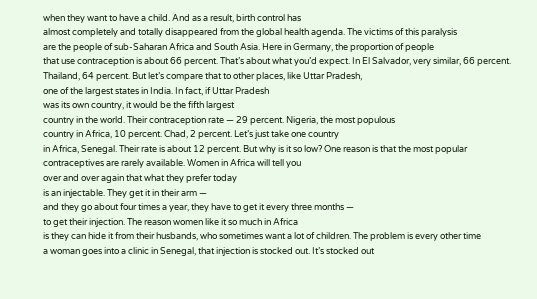when they want to have a child. And as a result, birth control has
almost completely and totally disappeared from the global health agenda. The victims of this paralysis
are the people of sub-Saharan Africa and South Asia. Here in Germany, the proportion of people
that use contraception is about 66 percent. That’s about what you’d expect. In El Salvador, very similar, 66 percent. Thailand, 64 percent. But let’s compare that to other places, like Uttar Pradesh,
one of the largest states in India. In fact, if Uttar Pradesh
was its own country, it would be the fifth largest
country in the world. Their contraception rate — 29 percent. Nigeria, the most populous
country in Africa, 10 percent. Chad, 2 percent. Let’s just take one country
in Africa, Senegal. Their rate is about 12 percent. But why is it so low? One reason is that the most popular
contraceptives are rarely available. Women in Africa will tell you
over and over again that what they prefer today
is an injectable. They get it in their arm —
and they go about four times a year, they have to get it every three months —
to get their injection. The reason women like it so much in Africa
is they can hide it from their husbands, who sometimes want a lot of children. The problem is every other time
a woman goes into a clinic in Senegal, that injection is stocked out. It’s stocked out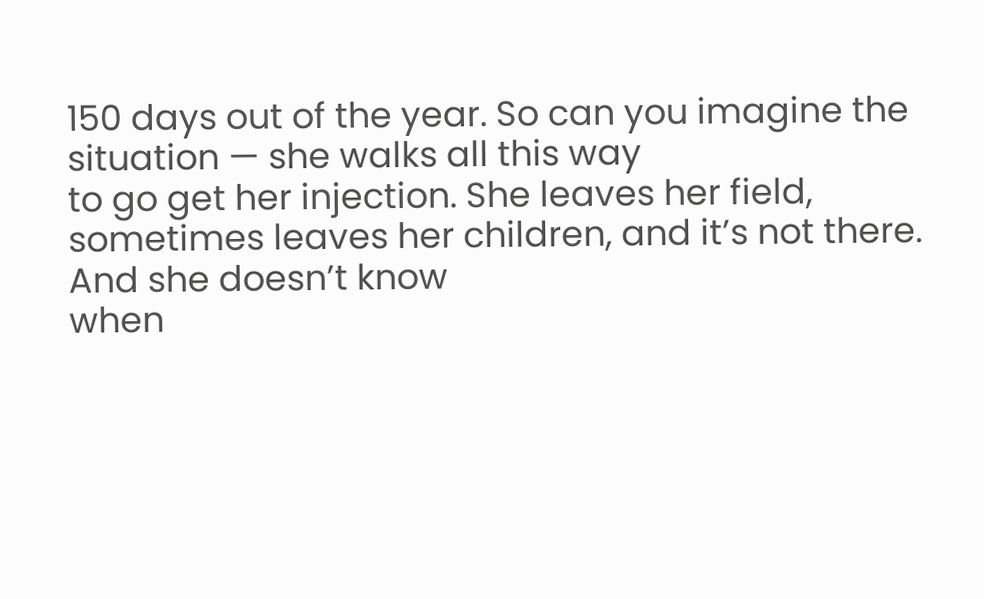150 days out of the year. So can you imagine the situation — she walks all this way
to go get her injection. She leaves her field,
sometimes leaves her children, and it’s not there. And she doesn’t know
when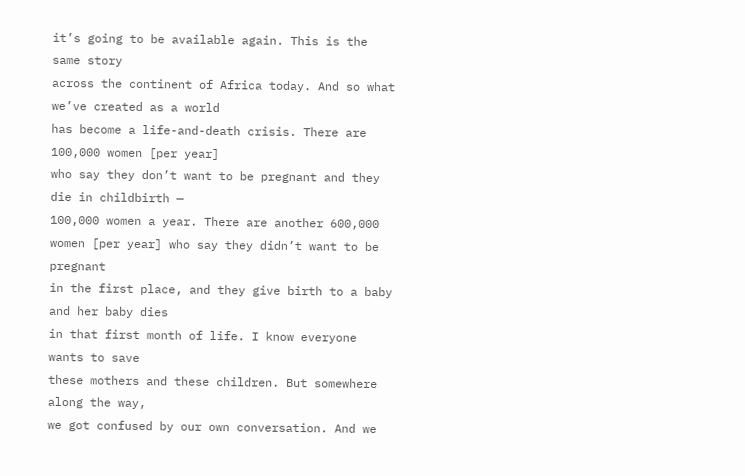it’s going to be available again. This is the same story
across the continent of Africa today. And so what we’ve created as a world
has become a life-and-death crisis. There are 100,000 women [per year]
who say they don’t want to be pregnant and they die in childbirth —
100,000 women a year. There are another 600,000 women [per year] who say they didn’t want to be pregnant
in the first place, and they give birth to a baby and her baby dies
in that first month of life. I know everyone wants to save
these mothers and these children. But somewhere along the way,
we got confused by our own conversation. And we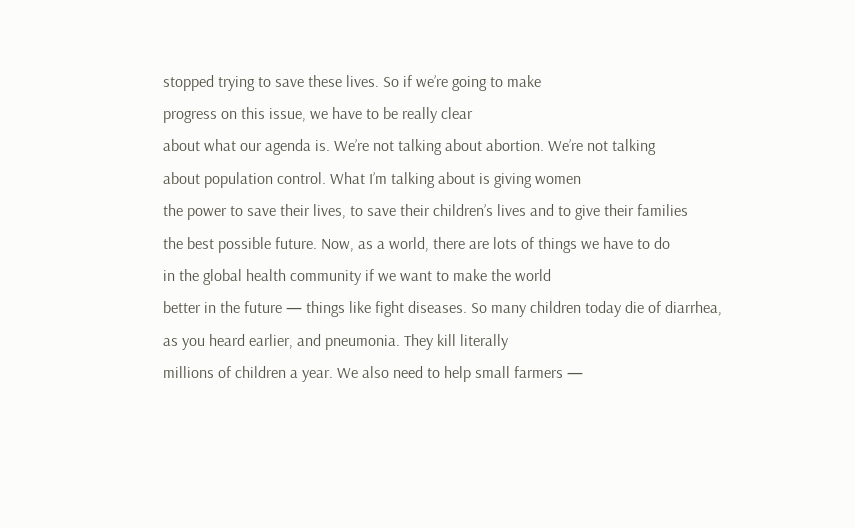stopped trying to save these lives. So if we’re going to make
progress on this issue, we have to be really clear
about what our agenda is. We’re not talking about abortion. We’re not talking
about population control. What I’m talking about is giving women
the power to save their lives, to save their children’s lives and to give their families
the best possible future. Now, as a world, there are lots of things we have to do
in the global health community if we want to make the world
better in the future — things like fight diseases. So many children today die of diarrhea,
as you heard earlier, and pneumonia. They kill literally
millions of children a year. We also need to help small farmers —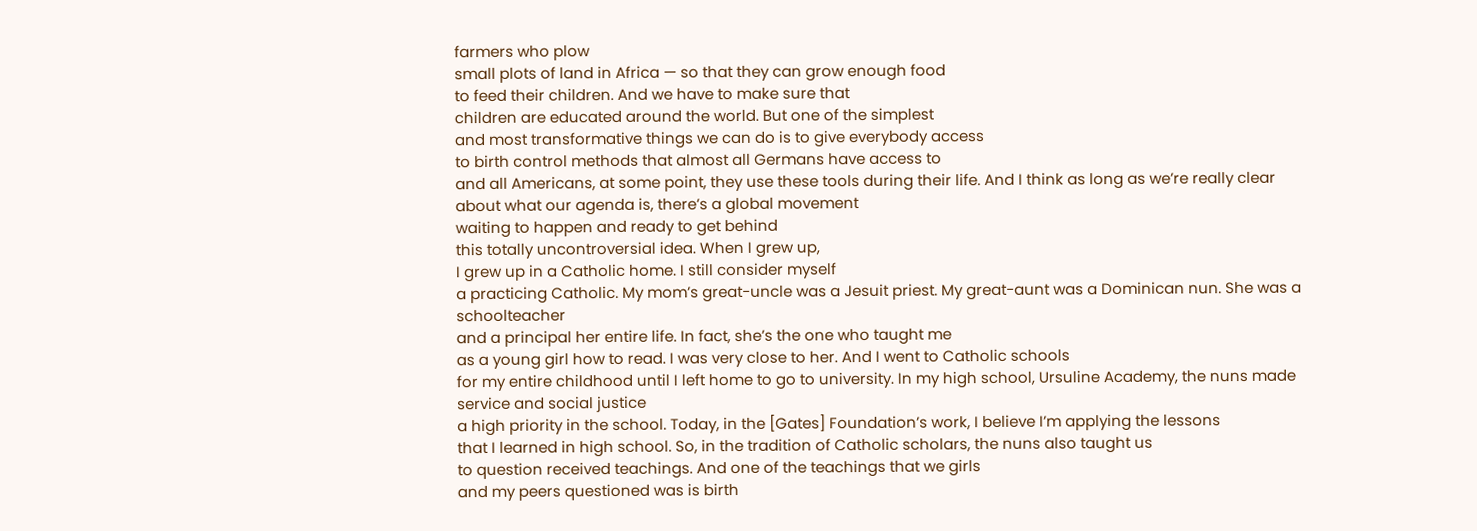farmers who plow
small plots of land in Africa — so that they can grow enough food
to feed their children. And we have to make sure that
children are educated around the world. But one of the simplest
and most transformative things we can do is to give everybody access
to birth control methods that almost all Germans have access to
and all Americans, at some point, they use these tools during their life. And I think as long as we’re really clear
about what our agenda is, there’s a global movement
waiting to happen and ready to get behind
this totally uncontroversial idea. When I grew up,
I grew up in a Catholic home. I still consider myself
a practicing Catholic. My mom’s great-uncle was a Jesuit priest. My great-aunt was a Dominican nun. She was a schoolteacher
and a principal her entire life. In fact, she’s the one who taught me
as a young girl how to read. I was very close to her. And I went to Catholic schools
for my entire childhood until I left home to go to university. In my high school, Ursuline Academy, the nuns made service and social justice
a high priority in the school. Today, in the [Gates] Foundation’s work, I believe I’m applying the lessons
that I learned in high school. So, in the tradition of Catholic scholars, the nuns also taught us
to question received teachings. And one of the teachings that we girls
and my peers questioned was is birth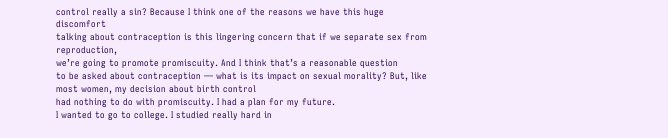control really a sin? Because I think one of the reasons we have this huge discomfort
talking about contraception is this lingering concern that if we separate sex from reproduction,
we’re going to promote promiscuity. And I think that’s a reasonable question
to be asked about contraception — what is its impact on sexual morality? But, like most women, my decision about birth control
had nothing to do with promiscuity. I had a plan for my future.
I wanted to go to college. I studied really hard in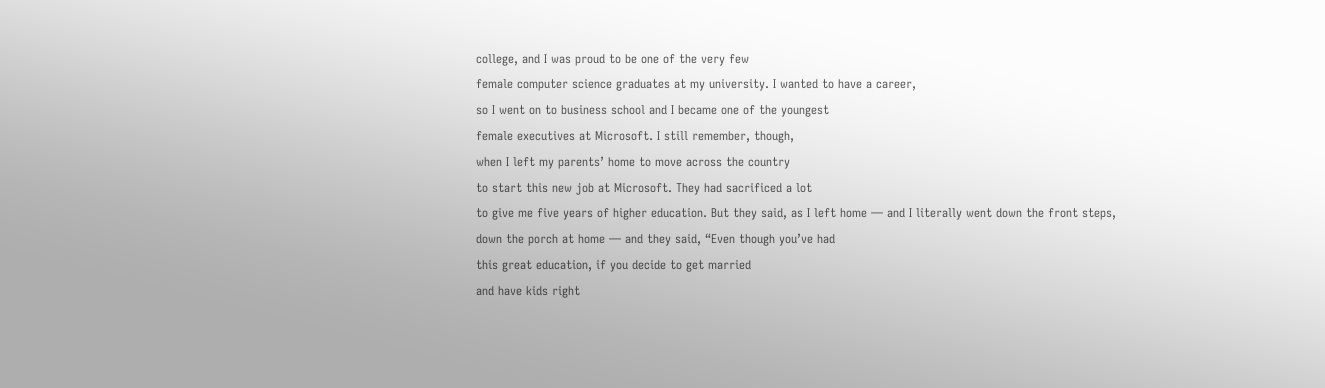college, and I was proud to be one of the very few
female computer science graduates at my university. I wanted to have a career,
so I went on to business school and I became one of the youngest
female executives at Microsoft. I still remember, though,
when I left my parents’ home to move across the country
to start this new job at Microsoft. They had sacrificed a lot
to give me five years of higher education. But they said, as I left home — and I literally went down the front steps,
down the porch at home — and they said, “Even though you’ve had
this great education, if you decide to get married
and have kids right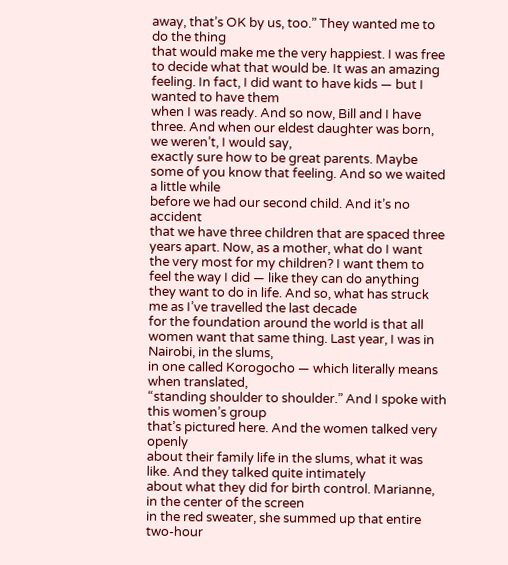away, that’s OK by us, too.” They wanted me to do the thing
that would make me the very happiest. I was free to decide what that would be. It was an amazing feeling. In fact, I did want to have kids — but I wanted to have them
when I was ready. And so now, Bill and I have three. And when our eldest daughter was born, we weren’t, I would say,
exactly sure how to be great parents. Maybe some of you know that feeling. And so we waited a little while
before we had our second child. And it’s no accident
that we have three children that are spaced three years apart. Now, as a mother, what do I want
the very most for my children? I want them to feel the way I did — like they can do anything
they want to do in life. And so, what has struck me as I’ve travelled the last decade
for the foundation around the world is that all women want that same thing. Last year, I was in Nairobi, in the slums,
in one called Korogocho — which literally means when translated,
“standing shoulder to shoulder.” And I spoke with this women’s group
that’s pictured here. And the women talked very openly
about their family life in the slums, what it was like. And they talked quite intimately
about what they did for birth control. Marianne, in the center of the screen
in the red sweater, she summed up that entire
two-hour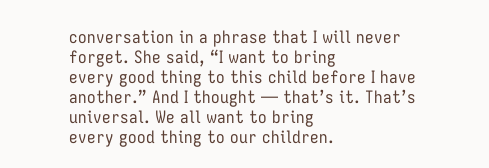conversation in a phrase that I will never forget. She said, “I want to bring
every good thing to this child before I have another.” And I thought — that’s it. That’s universal. We all want to bring
every good thing to our children.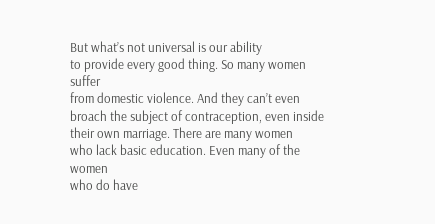But what’s not universal is our ability
to provide every good thing. So many women suffer
from domestic violence. And they can’t even
broach the subject of contraception, even inside their own marriage. There are many women
who lack basic education. Even many of the women
who do have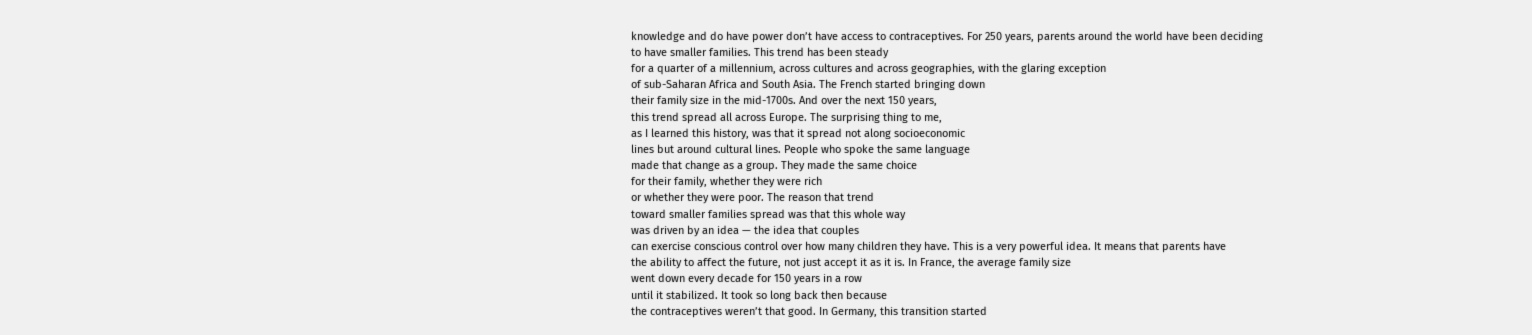knowledge and do have power don’t have access to contraceptives. For 250 years, parents around the world have been deciding
to have smaller families. This trend has been steady
for a quarter of a millennium, across cultures and across geographies, with the glaring exception
of sub-Saharan Africa and South Asia. The French started bringing down
their family size in the mid-1700s. And over the next 150 years,
this trend spread all across Europe. The surprising thing to me,
as I learned this history, was that it spread not along socioeconomic
lines but around cultural lines. People who spoke the same language
made that change as a group. They made the same choice
for their family, whether they were rich
or whether they were poor. The reason that trend
toward smaller families spread was that this whole way
was driven by an idea — the idea that couples
can exercise conscious control over how many children they have. This is a very powerful idea. It means that parents have
the ability to affect the future, not just accept it as it is. In France, the average family size
went down every decade for 150 years in a row
until it stabilized. It took so long back then because
the contraceptives weren’t that good. In Germany, this transition started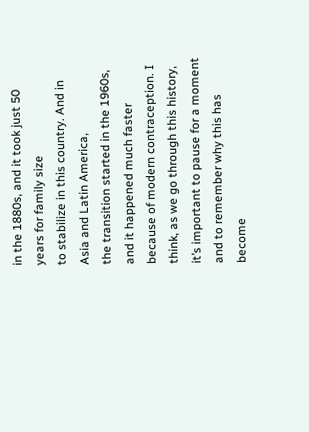in the 1880s, and it took just 50 years for family size
to stabilize in this country. And in Asia and Latin America,
the transition started in the 1960s, and it happened much faster
because of modern contraception. I think, as we go through this history,
it’s important to pause for a moment and to remember why this has become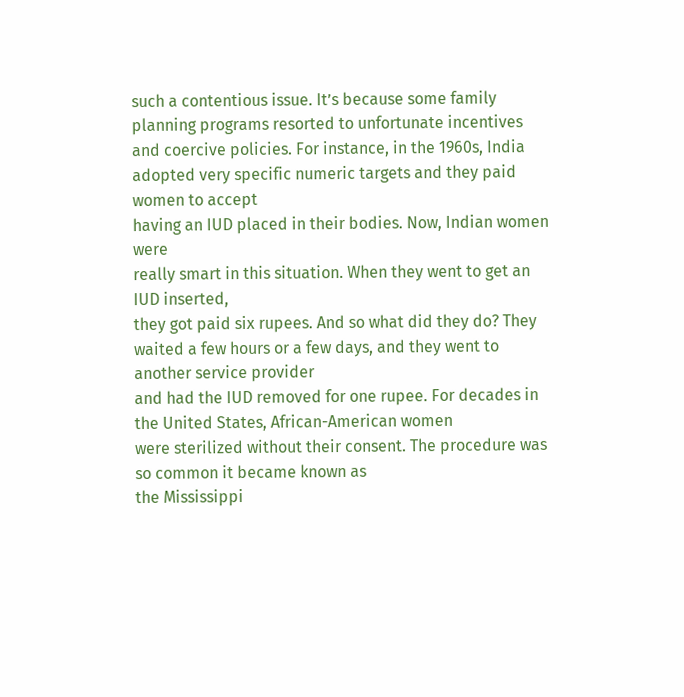such a contentious issue. It’s because some family planning programs resorted to unfortunate incentives
and coercive policies. For instance, in the 1960s, India
adopted very specific numeric targets and they paid women to accept
having an IUD placed in their bodies. Now, Indian women were
really smart in this situation. When they went to get an IUD inserted,
they got paid six rupees. And so what did they do? They waited a few hours or a few days, and they went to another service provider
and had the IUD removed for one rupee. For decades in the United States, African-American women
were sterilized without their consent. The procedure was so common it became known as
the Mississippi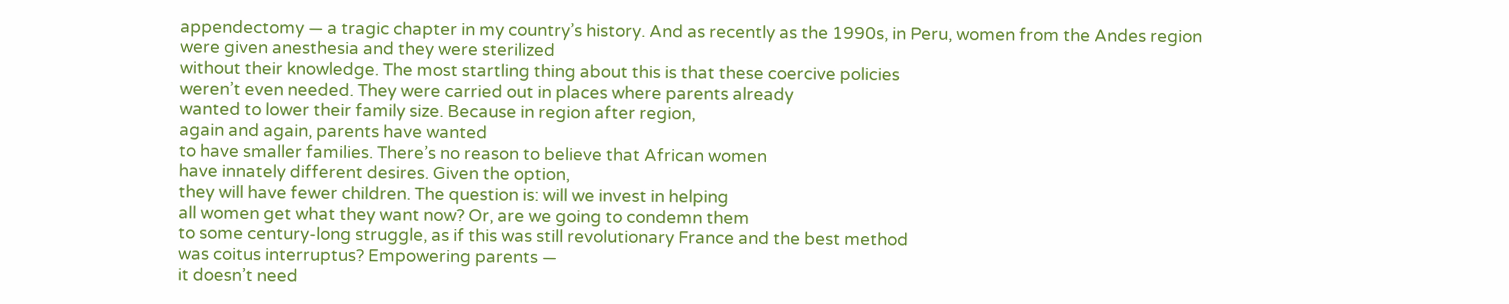appendectomy — a tragic chapter in my country’s history. And as recently as the 1990s, in Peru, women from the Andes region
were given anesthesia and they were sterilized
without their knowledge. The most startling thing about this is that these coercive policies
weren’t even needed. They were carried out in places where parents already
wanted to lower their family size. Because in region after region,
again and again, parents have wanted
to have smaller families. There’s no reason to believe that African women
have innately different desires. Given the option,
they will have fewer children. The question is: will we invest in helping
all women get what they want now? Or, are we going to condemn them
to some century-long struggle, as if this was still revolutionary France and the best method
was coitus interruptus? Empowering parents —
it doesn’t need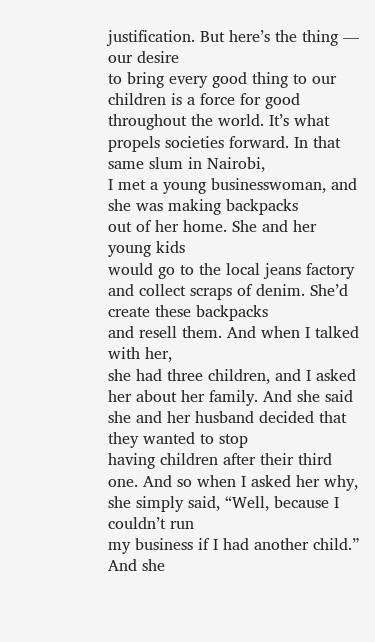justification. But here’s the thing — our desire
to bring every good thing to our children is a force for good throughout the world. It’s what propels societies forward. In that same slum in Nairobi,
I met a young businesswoman, and she was making backpacks
out of her home. She and her young kids
would go to the local jeans factory and collect scraps of denim. She’d create these backpacks
and resell them. And when I talked with her,
she had three children, and I asked her about her family. And she said she and her husband decided that they wanted to stop
having children after their third one. And so when I asked her why,
she simply said, “Well, because I couldn’t run
my business if I had another child.” And she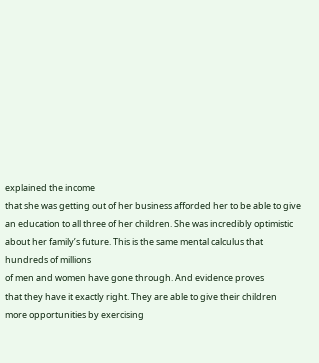explained the income
that she was getting out of her business afforded her to be able to give
an education to all three of her children. She was incredibly optimistic
about her family’s future. This is the same mental calculus that hundreds of millions
of men and women have gone through. And evidence proves
that they have it exactly right. They are able to give their children
more opportunities by exercising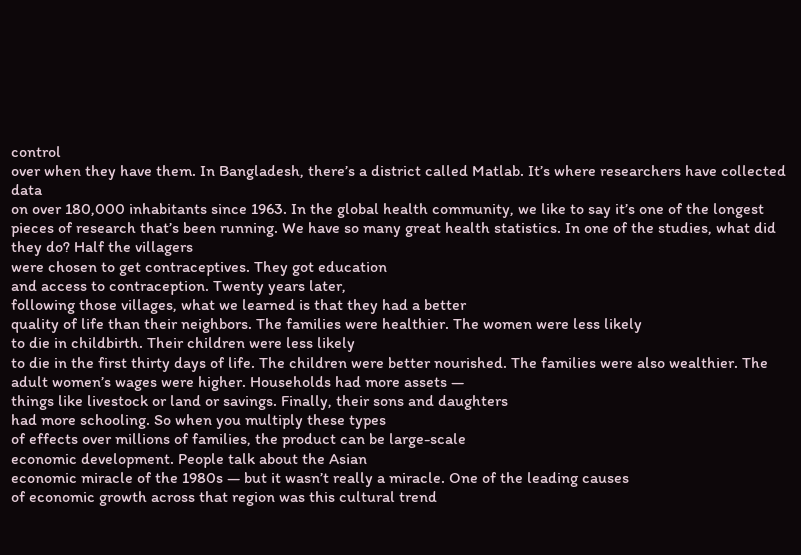control
over when they have them. In Bangladesh, there’s a district called Matlab. It’s where researchers have collected data
on over 180,000 inhabitants since 1963. In the global health community, we like to say it’s one of the longest
pieces of research that’s been running. We have so many great health statistics. In one of the studies, what did they do? Half the villagers
were chosen to get contraceptives. They got education
and access to contraception. Twenty years later,
following those villages, what we learned is that they had a better
quality of life than their neighbors. The families were healthier. The women were less likely
to die in childbirth. Their children were less likely
to die in the first thirty days of life. The children were better nourished. The families were also wealthier. The adult women’s wages were higher. Households had more assets —
things like livestock or land or savings. Finally, their sons and daughters
had more schooling. So when you multiply these types
of effects over millions of families, the product can be large-scale
economic development. People talk about the Asian
economic miracle of the 1980s — but it wasn’t really a miracle. One of the leading causes
of economic growth across that region was this cultural trend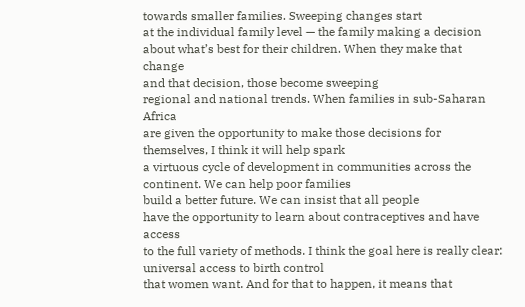towards smaller families. Sweeping changes start
at the individual family level — the family making a decision
about what’s best for their children. When they make that change
and that decision, those become sweeping
regional and national trends. When families in sub-Saharan Africa
are given the opportunity to make those decisions for themselves, I think it will help spark
a virtuous cycle of development in communities across the continent. We can help poor families
build a better future. We can insist that all people
have the opportunity to learn about contraceptives and have access
to the full variety of methods. I think the goal here is really clear: universal access to birth control
that women want. And for that to happen, it means that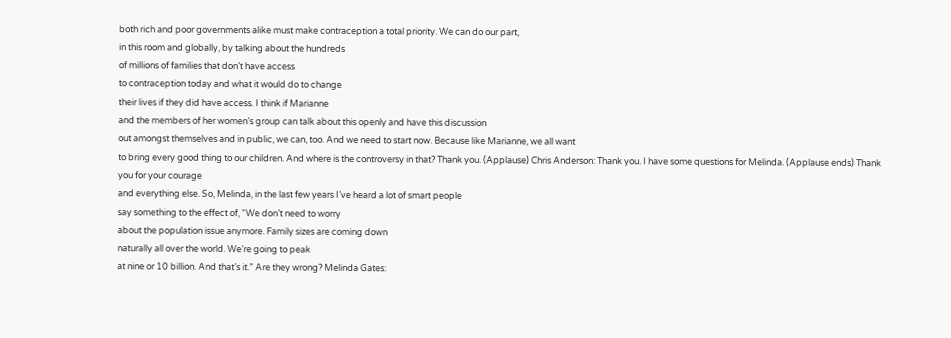both rich and poor governments alike must make contraception a total priority. We can do our part,
in this room and globally, by talking about the hundreds
of millions of families that don’t have access
to contraception today and what it would do to change
their lives if they did have access. I think if Marianne
and the members of her women’s group can talk about this openly and have this discussion
out amongst themselves and in public, we can, too. And we need to start now. Because like Marianne, we all want
to bring every good thing to our children. And where is the controversy in that? Thank you. (Applause) Chris Anderson: Thank you. I have some questions for Melinda. (Applause ends) Thank you for your courage
and everything else. So, Melinda, in the last few years I’ve heard a lot of smart people
say something to the effect of, “We don’t need to worry
about the population issue anymore. Family sizes are coming down
naturally all over the world. We’re going to peak
at nine or 10 billion. And that’s it.” Are they wrong? Melinda Gates: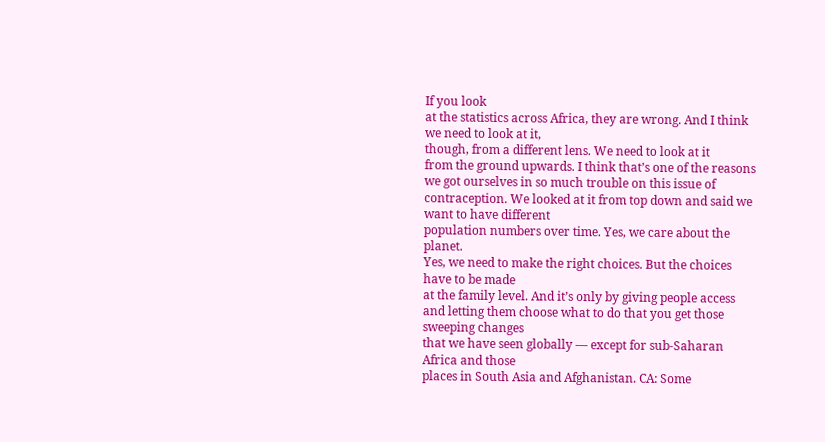If you look
at the statistics across Africa, they are wrong. And I think we need to look at it,
though, from a different lens. We need to look at it
from the ground upwards. I think that’s one of the reasons
we got ourselves in so much trouble on this issue of contraception. We looked at it from top down and said we want to have different
population numbers over time. Yes, we care about the planet.
Yes, we need to make the right choices. But the choices have to be made
at the family level. And it’s only by giving people access
and letting them choose what to do that you get those sweeping changes
that we have seen globally — except for sub-Saharan Africa and those
places in South Asia and Afghanistan. CA: Some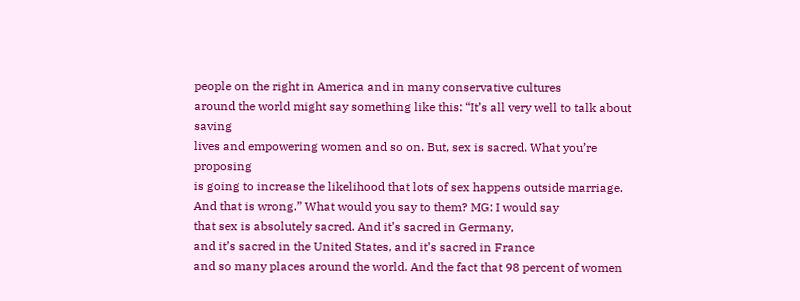people on the right in America and in many conservative cultures
around the world might say something like this: “It’s all very well to talk about saving
lives and empowering women and so on. But, sex is sacred. What you’re proposing
is going to increase the likelihood that lots of sex happens outside marriage. And that is wrong.” What would you say to them? MG: I would say
that sex is absolutely sacred. And it’s sacred in Germany,
and it’s sacred in the United States, and it’s sacred in France
and so many places around the world. And the fact that 98 percent of women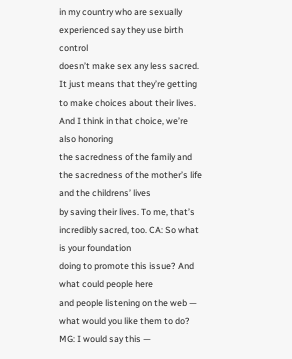in my country who are sexually experienced say they use birth control
doesn’t make sex any less sacred. It just means that they’re getting
to make choices about their lives. And I think in that choice, we’re also honoring
the sacredness of the family and the sacredness of the mother’s life and the childrens’ lives
by saving their lives. To me, that’s incredibly sacred, too. CA: So what is your foundation
doing to promote this issue? And what could people here
and people listening on the web — what would you like them to do? MG: I would say this —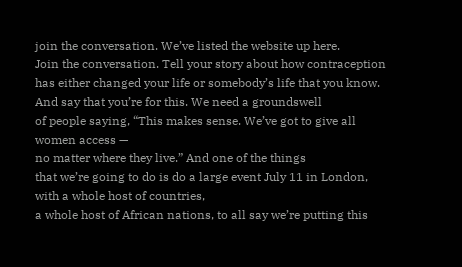join the conversation. We’ve listed the website up here.
Join the conversation. Tell your story about how contraception
has either changed your life or somebody’s life that you know. And say that you’re for this. We need a groundswell
of people saying, “This makes sense. We’ve got to give all women access —
no matter where they live.” And one of the things
that we’re going to do is do a large event July 11 in London, with a whole host of countries,
a whole host of African nations, to all say we’re putting this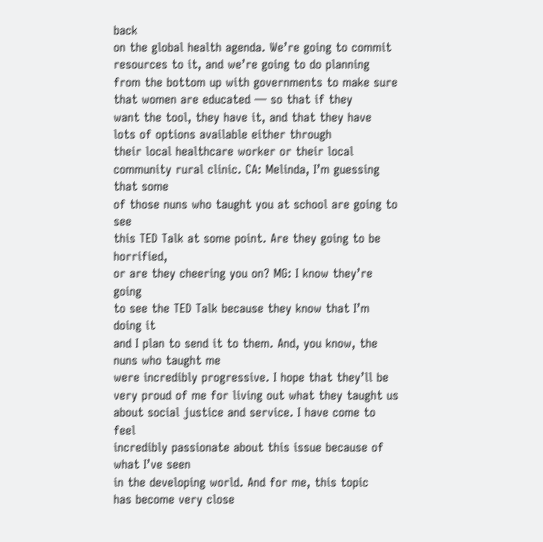back
on the global health agenda. We’re going to commit resources to it, and we’re going to do planning
from the bottom up with governments to make sure that women are educated — so that if they
want the tool, they have it, and that they have
lots of options available either through
their local healthcare worker or their local community rural clinic. CA: Melinda, I’m guessing that some
of those nuns who taught you at school are going to see
this TED Talk at some point. Are they going to be horrified,
or are they cheering you on? MG: I know they’re going
to see the TED Talk because they know that I’m doing it
and I plan to send it to them. And, you know, the nuns who taught me
were incredibly progressive. I hope that they’ll be very proud of me for living out what they taught us
about social justice and service. I have come to feel
incredibly passionate about this issue because of what I’ve seen
in the developing world. And for me, this topic
has become very close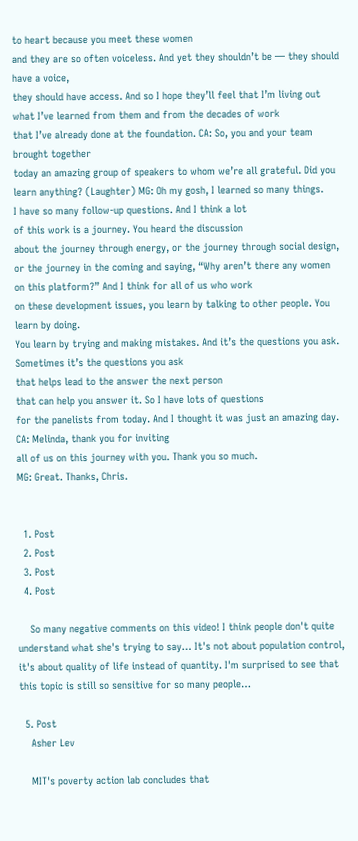to heart because you meet these women
and they are so often voiceless. And yet they shouldn’t be — they should have a voice,
they should have access. And so I hope they’ll feel that I’m living out
what I’ve learned from them and from the decades of work
that I’ve already done at the foundation. CA: So, you and your team brought together
today an amazing group of speakers to whom we’re all grateful. Did you learn anything? (Laughter) MG: Oh my gosh, I learned so many things.
I have so many follow-up questions. And I think a lot
of this work is a journey. You heard the discussion
about the journey through energy, or the journey through social design, or the journey in the coming and saying, “Why aren’t there any women
on this platform?” And I think for all of us who work
on these development issues, you learn by talking to other people. You learn by doing.
You learn by trying and making mistakes. And it’s the questions you ask. Sometimes it’s the questions you ask
that helps lead to the answer the next person
that can help you answer it. So I have lots of questions
for the panelists from today. And I thought it was just an amazing day. CA: Melinda, thank you for inviting
all of us on this journey with you. Thank you so much.
MG: Great. Thanks, Chris.


  1. Post
  2. Post
  3. Post
  4. Post

    So many negative comments on this video! I think people don't quite understand what she's trying to say… It's not about population control, it's about quality of life instead of quantity. I'm surprised to see that this topic is still so sensitive for so many people…

  5. Post
    Asher Lev

    MIT's poverty action lab concludes that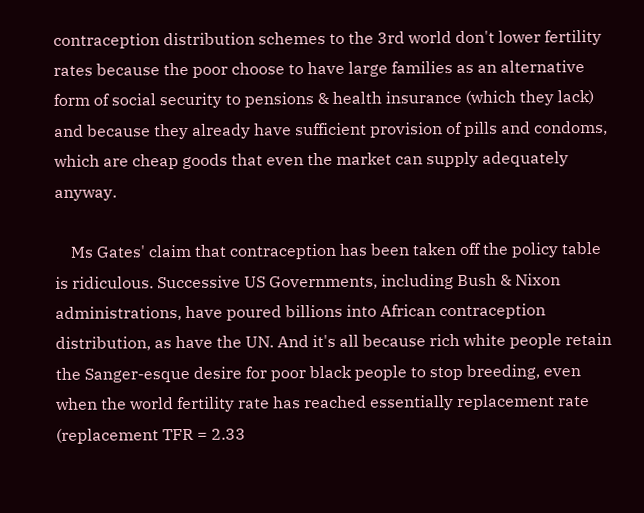contraception distribution schemes to the 3rd world don't lower fertility rates because the poor choose to have large families as an alternative form of social security to pensions & health insurance (which they lack) and because they already have sufficient provision of pills and condoms, which are cheap goods that even the market can supply adequately anyway.

    Ms Gates' claim that contraception has been taken off the policy table is ridiculous. Successive US Governments, including Bush & Nixon administrations, have poured billions into African contraception distribution, as have the UN. And it's all because rich white people retain the Sanger-esque desire for poor black people to stop breeding, even when the world fertility rate has reached essentially replacement rate (replacement TFR = 2.33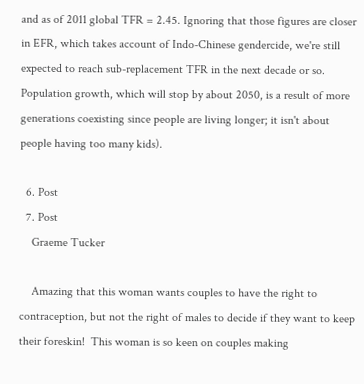and as of 2011 global TFR = 2.45. Ignoring that those figures are closer in EFR, which takes account of Indo-Chinese gendercide, we're still expected to reach sub-replacement TFR in the next decade or so. Population growth, which will stop by about 2050, is a result of more generations coexisting since people are living longer; it isn't about people having too many kids).

  6. Post
  7. Post
    Graeme Tucker

    Amazing that this woman wants couples to have the right to contraception, but not the right of males to decide if they want to keep their foreskin!  This woman is so keen on couples making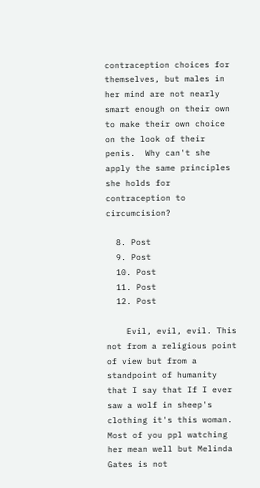contraception choices for themselves, but males in her mind are not nearly smart enough on their own to make their own choice on the look of their penis.  Why can't she apply the same principles she holds for contraception to circumcision?

  8. Post
  9. Post
  10. Post
  11. Post
  12. Post

    Evil, evil, evil. This not from a religious point of view but from a standpoint of humanity that I say that If I ever saw a wolf in sheep's clothing it's this woman. Most of you ppl watching her mean well but Melinda Gates is not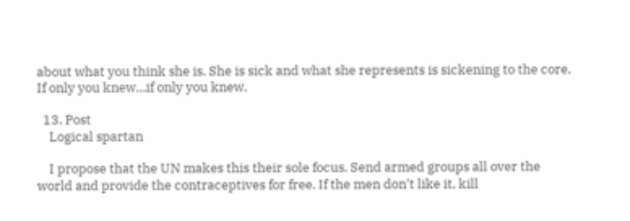about what you think she is. She is sick and what she represents is sickening to the core. If only you knew…if only you knew.

  13. Post
    Logical spartan

    I propose that the UN makes this their sole focus. Send armed groups all over the world and provide the contraceptives for free. If the men don't like it, kill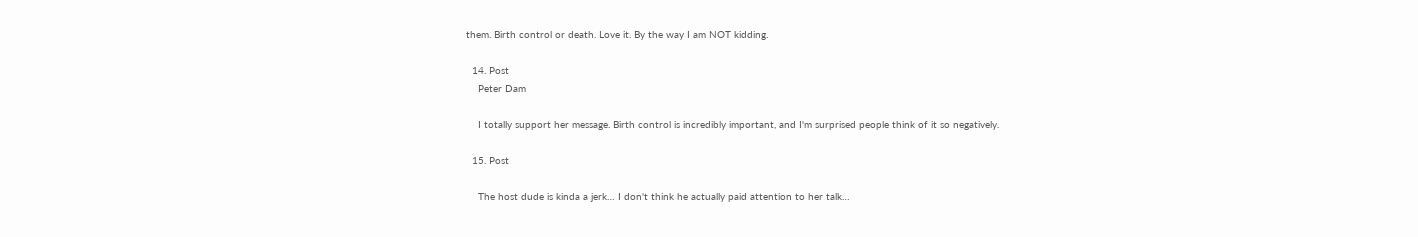them. Birth control or death. Love it. By the way I am NOT kidding.

  14. Post
    Peter Dam

    I totally support her message. Birth control is incredibly important, and I'm surprised people think of it so negatively.

  15. Post

    The host dude is kinda a jerk… I don't think he actually paid attention to her talk…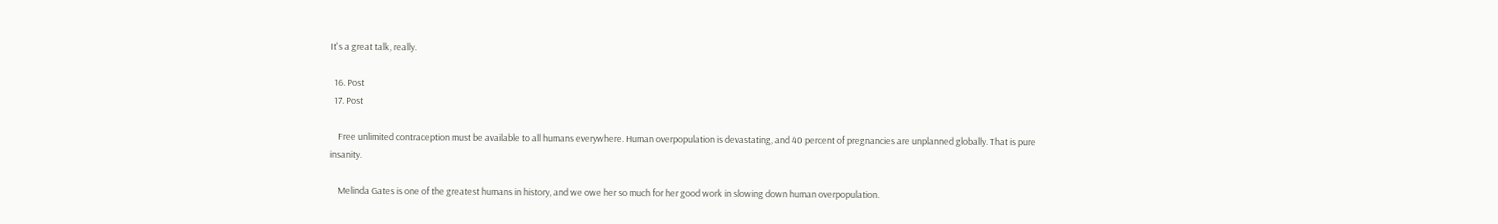It's a great talk, really.

  16. Post
  17. Post

    Free unlimited contraception must be available to all humans everywhere. Human overpopulation is devastating, and 40 percent of pregnancies are unplanned globally. That is pure insanity.

    Melinda Gates is one of the greatest humans in history, and we owe her so much for her good work in slowing down human overpopulation.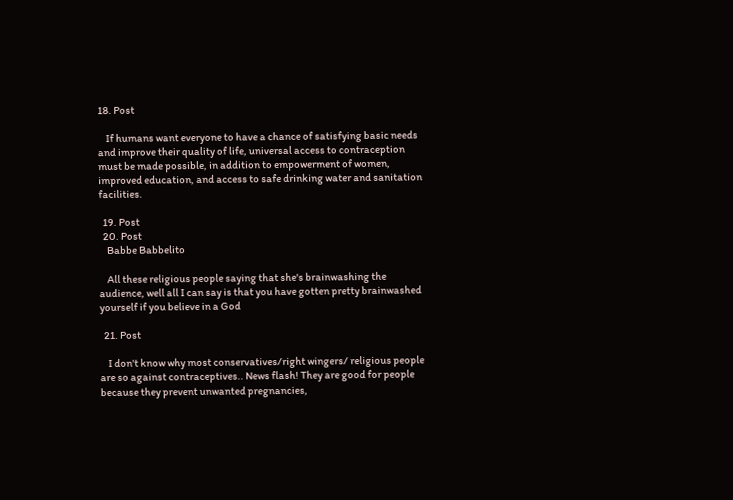18. Post

    If humans want everyone to have a chance of satisfying basic needs and improve their quality of life, universal access to contraception must be made possible, in addition to empowerment of women, improved education, and access to safe drinking water and sanitation facilities.

  19. Post
  20. Post
    Babbe Babbelito

    All these religious people saying that she's brainwashing the audience, well all I can say is that you have gotten pretty brainwashed yourself if you believe in a God

  21. Post

    I don't know why most conservatives/right wingers/ religious people are so against contraceptives.. News flash! They are good for people because they prevent unwanted pregnancies,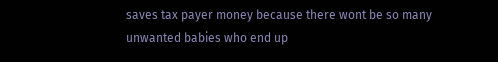saves tax payer money because there wont be so many unwanted babies who end up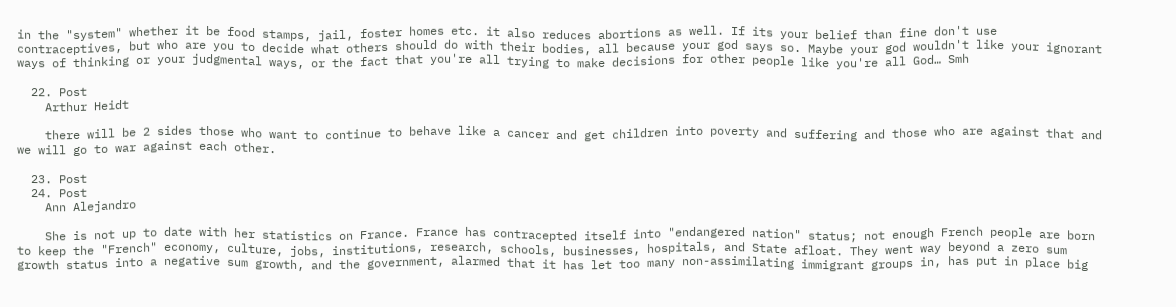in the "system" whether it be food stamps, jail, foster homes etc. it also reduces abortions as well. If its your belief than fine don't use contraceptives, but who are you to decide what others should do with their bodies, all because your god says so. Maybe your god wouldn't like your ignorant ways of thinking or your judgmental ways, or the fact that you're all trying to make decisions for other people like you're all God… Smh

  22. Post
    Arthur Heidt

    there will be 2 sides those who want to continue to behave like a cancer and get children into poverty and suffering and those who are against that and we will go to war against each other.

  23. Post
  24. Post
    Ann Alejandro

    She is not up to date with her statistics on France. France has contracepted itself into "endangered nation" status; not enough French people are born to keep the "French" economy, culture, jobs, institutions, research, schools, businesses, hospitals, and State afloat. They went way beyond a zero sum growth status into a negative sum growth, and the government, alarmed that it has let too many non-assimilating immigrant groups in, has put in place big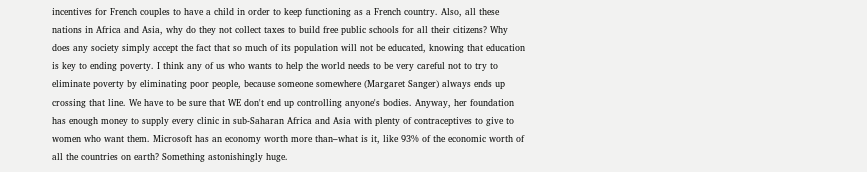incentives for French couples to have a child in order to keep functioning as a French country. Also, all these nations in Africa and Asia, why do they not collect taxes to build free public schools for all their citizens? Why does any society simply accept the fact that so much of its population will not be educated, knowing that education is key to ending poverty. I think any of us who wants to help the world needs to be very careful not to try to eliminate poverty by eliminating poor people, because someone somewhere (Margaret Sanger) always ends up crossing that line. We have to be sure that WE don't end up controlling anyone's bodies. Anyway, her foundation has enough money to supply every clinic in sub-Saharan Africa and Asia with plenty of contraceptives to give to women who want them. Microsoft has an economy worth more than–what is it, like 93% of the economic worth of all the countries on earth? Something astonishingly huge.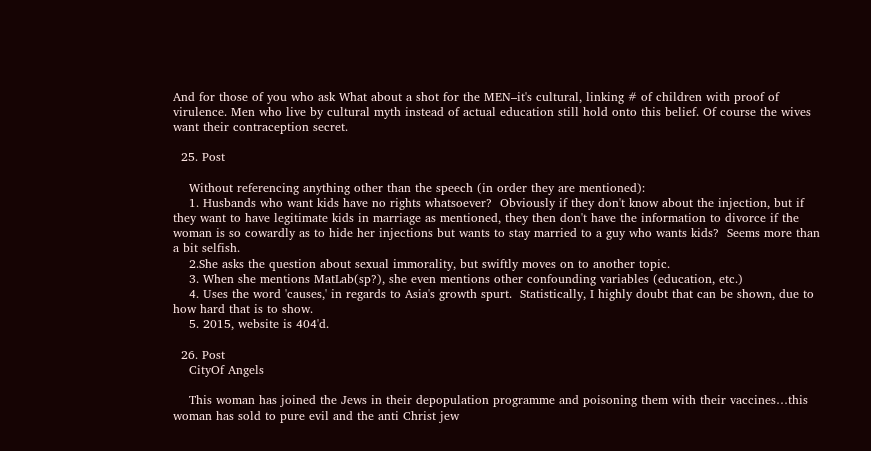And for those of you who ask What about a shot for the MEN–it's cultural, linking # of children with proof of virulence. Men who live by cultural myth instead of actual education still hold onto this belief. Of course the wives want their contraception secret.

  25. Post

    Without referencing anything other than the speech (in order they are mentioned):
    1. Husbands who want kids have no rights whatsoever?  Obviously if they don't know about the injection, but if they want to have legitimate kids in marriage as mentioned, they then don't have the information to divorce if the woman is so cowardly as to hide her injections but wants to stay married to a guy who wants kids?  Seems more than a bit selfish.
    2.She asks the question about sexual immorality, but swiftly moves on to another topic.
    3. When she mentions MatLab(sp?), she even mentions other confounding variables (education, etc.)
    4. Uses the word 'causes,' in regards to Asia's growth spurt.  Statistically, I highly doubt that can be shown, due to how hard that is to show.
    5. 2015, website is 404'd.

  26. Post
    CityOf Angels

    This woman has joined the Jews in their depopulation programme and poisoning them with their vaccines…this woman has sold to pure evil and the anti Christ jew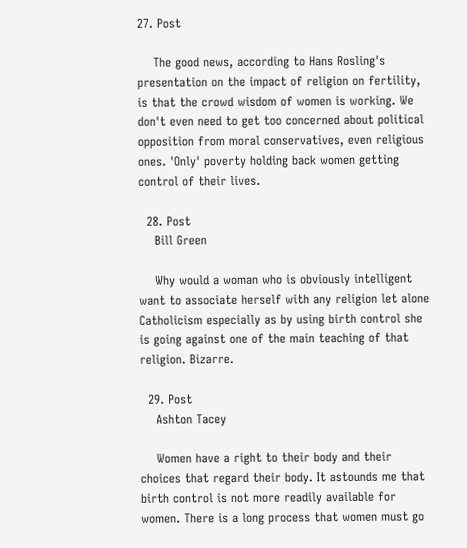27. Post

    The good news, according to Hans Rosling's presentation on the impact of religion on fertility, is that the crowd wisdom of women is working. We don't even need to get too concerned about political opposition from moral conservatives, even religious ones. 'Only' poverty holding back women getting control of their lives.

  28. Post
    Bill Green

    Why would a woman who is obviously intelligent want to associate herself with any religion let alone Catholicism especially as by using birth control she is going against one of the main teaching of that religion. Bizarre.

  29. Post
    Ashton Tacey

    Women have a right to their body and their choices that regard their body. It astounds me that birth control is not more readily available for women. There is a long process that women must go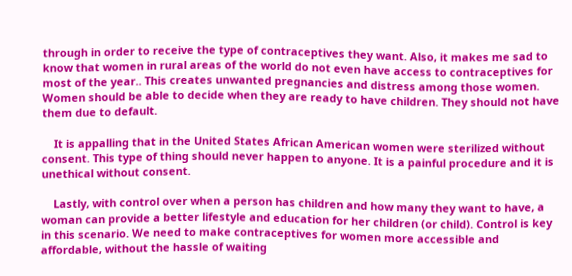through in order to receive the type of contraceptives they want. Also, it makes me sad to know that women in rural areas of the world do not even have access to contraceptives for most of the year.. This creates unwanted pregnancies and distress among those women. Women should be able to decide when they are ready to have children. They should not have them due to default.

    It is appalling that in the United States African American women were sterilized without consent. This type of thing should never happen to anyone. It is a painful procedure and it is unethical without consent.

    Lastly, with control over when a person has children and how many they want to have, a woman can provide a better lifestyle and education for her children (or child). Control is key in this scenario. We need to make contraceptives for women more accessible and affordable, without the hassle of waiting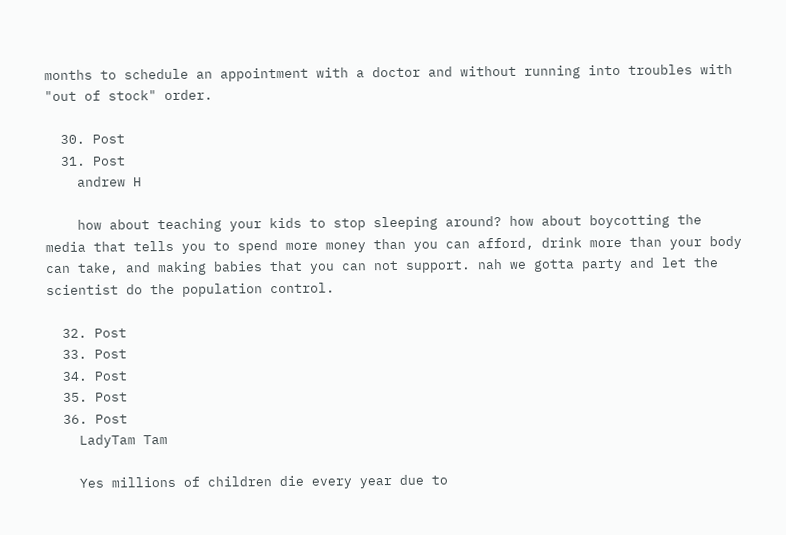months to schedule an appointment with a doctor and without running into troubles with "out of stock" order.

  30. Post
  31. Post
    andrew H

    how about teaching your kids to stop sleeping around? how about boycotting the media that tells you to spend more money than you can afford, drink more than your body can take, and making babies that you can not support. nah we gotta party and let the scientist do the population control.

  32. Post
  33. Post
  34. Post
  35. Post
  36. Post
    LadyTam Tam

    Yes millions of children die every year due to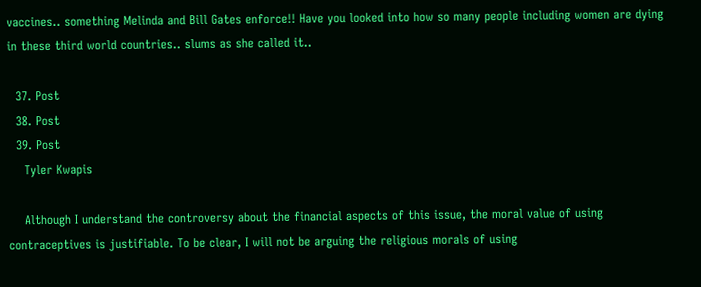vaccines.. something Melinda and Bill Gates enforce!! Have you looked into how so many people including women are dying in these third world countries.. slums as she called it..

  37. Post
  38. Post
  39. Post
    Tyler Kwapis

    Although I understand the controversy about the financial aspects of this issue, the moral value of using contraceptives is justifiable. To be clear, I will not be arguing the religious morals of using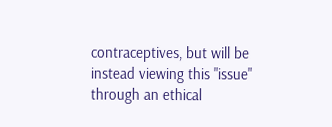contraceptives, but will be instead viewing this "issue" through an ethical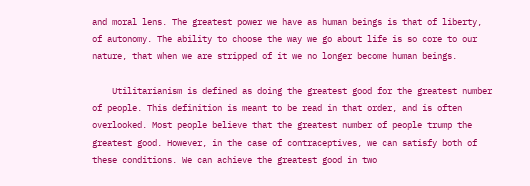and moral lens. The greatest power we have as human beings is that of liberty, of autonomy. The ability to choose the way we go about life is so core to our nature, that when we are stripped of it we no longer become human beings.

    Utilitarianism is defined as doing the greatest good for the greatest number of people. This definition is meant to be read in that order, and is often overlooked. Most people believe that the greatest number of people trump the greatest good. However, in the case of contraceptives, we can satisfy both of these conditions. We can achieve the greatest good in two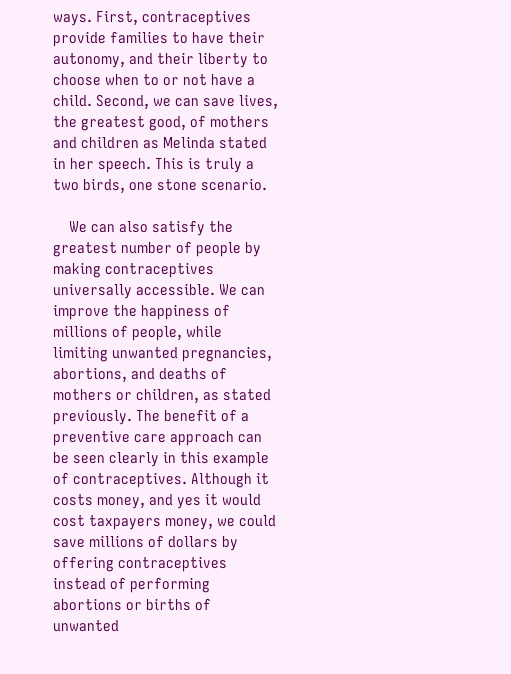ways. First, contraceptives provide families to have their autonomy, and their liberty to choose when to or not have a child. Second, we can save lives, the greatest good, of mothers and children as Melinda stated in her speech. This is truly a two birds, one stone scenario.

    We can also satisfy the greatest number of people by making contraceptives universally accessible. We can improve the happiness of millions of people, while limiting unwanted pregnancies, abortions, and deaths of mothers or children, as stated previously. The benefit of a preventive care approach can be seen clearly in this example of contraceptives. Although it costs money, and yes it would cost taxpayers money, we could save millions of dollars by offering contraceptives instead of performing abortions or births of unwanted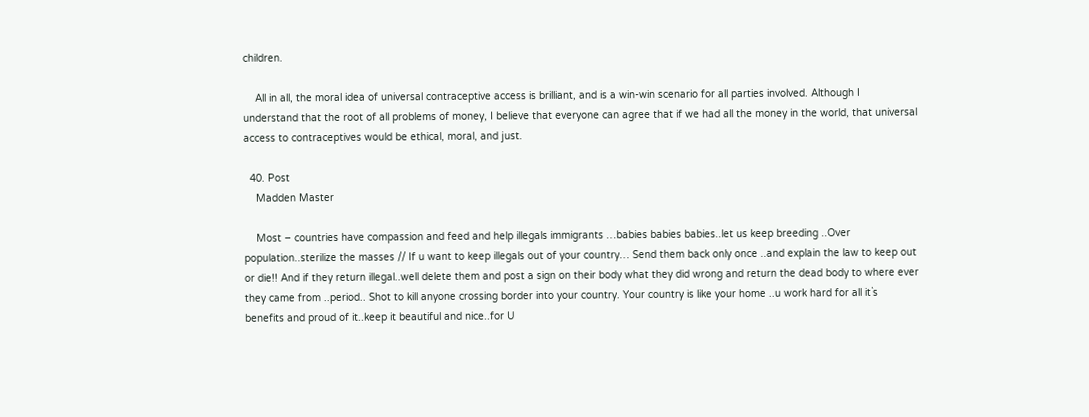children.

    All in all, the moral idea of universal contraceptive access is brilliant, and is a win-win scenario for all parties involved. Although I understand that the root of all problems of money, I believe that everyone can agree that if we had all the money in the world, that universal access to contraceptives would be ethical, moral, and just.

  40. Post
    Madden Master

    Most – countries have compassion and feed and help illegals immigrants …babies babies babies..let us keep breeding ..Over population..sterilize the masses // If u want to keep illegals out of your country… Send them back only once ..and explain the law to keep out or die!! And if they return illegal..well delete them and post a sign on their body what they did wrong and return the dead body to where ever they came from ..period.. Shot to kill anyone crossing border into your country. Your country is like your home ..u work hard for all it`s benefits and proud of it..keep it beautiful and nice..for U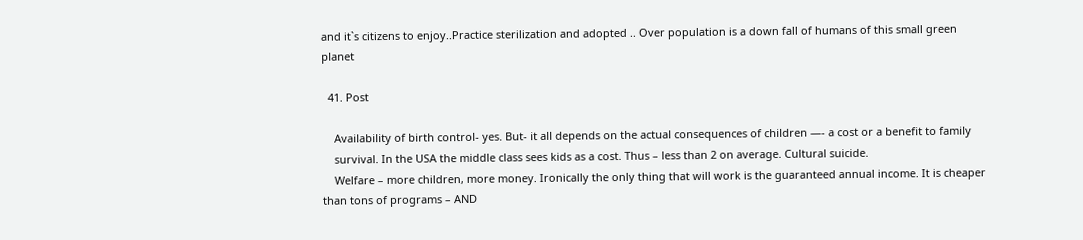and it`s citizens to enjoy..Practice sterilization and adopted .. Over population is a down fall of humans of this small green planet

  41. Post

    Availability of birth control- yes. But- it all depends on the actual consequences of children —- a cost or a benefit to family
    survival. In the USA the middle class sees kids as a cost. Thus – less than 2 on average. Cultural suicide.
    Welfare – more children, more money. Ironically the only thing that will work is the guaranteed annual income. It is cheaper than tons of programs – AND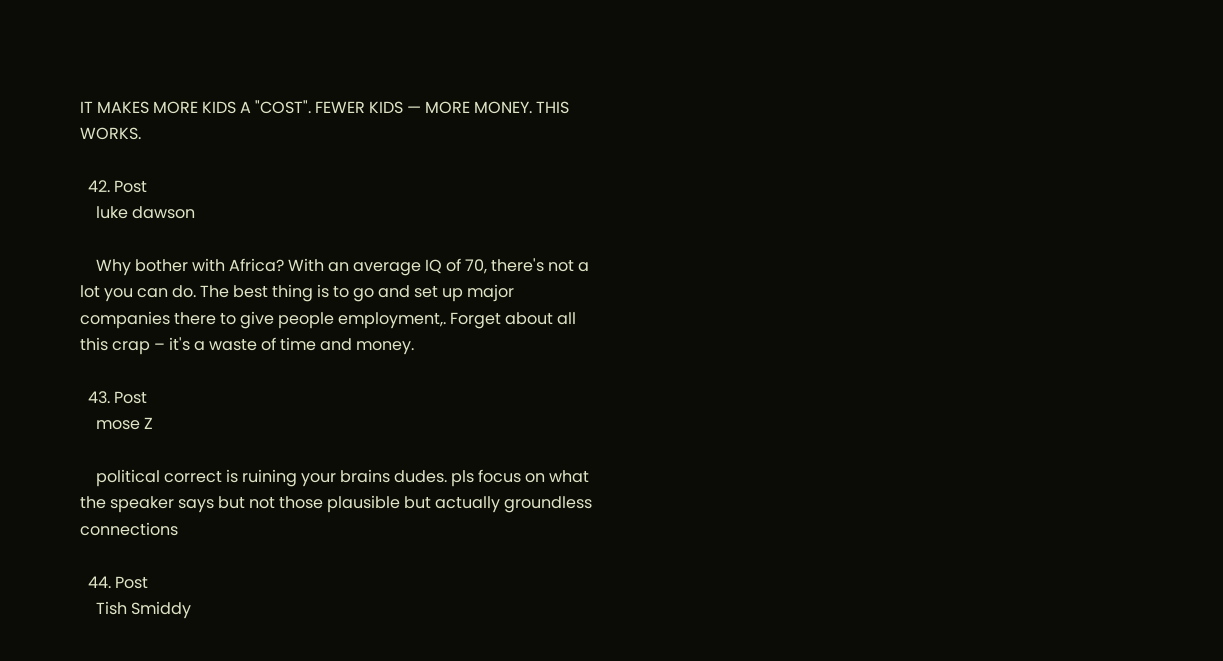IT MAKES MORE KIDS A "COST". FEWER KIDS — MORE MONEY. THIS WORKS.

  42. Post
    luke dawson

    Why bother with Africa? With an average IQ of 70, there's not a lot you can do. The best thing is to go and set up major companies there to give people employment,. Forget about all this crap – it's a waste of time and money.

  43. Post
    mose Z

    political correct is ruining your brains dudes. pls focus on what the speaker says but not those plausible but actually groundless connections

  44. Post
    Tish Smiddy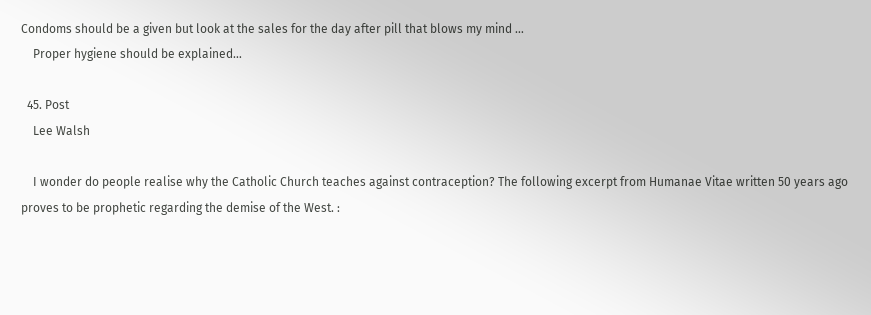Condoms should be a given but look at the sales for the day after pill that blows my mind …
    Proper hygiene should be explained…

  45. Post
    Lee Walsh

    I wonder do people realise why the Catholic Church teaches against contraception? The following excerpt from Humanae Vitae written 50 years ago proves to be prophetic regarding the demise of the West. :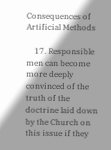Consequences of Artificial Methods

    17. Responsible men can become more deeply convinced of the truth of the doctrine laid down by the Church on this issue if they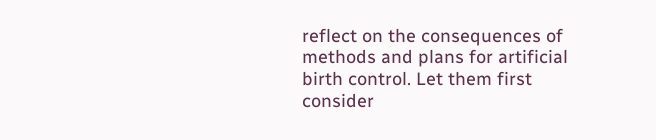reflect on the consequences of methods and plans for artificial birth control. Let them first consider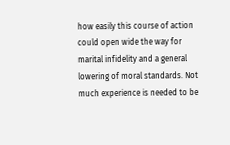how easily this course of action could open wide the way for marital infidelity and a general lowering of moral standards. Not much experience is needed to be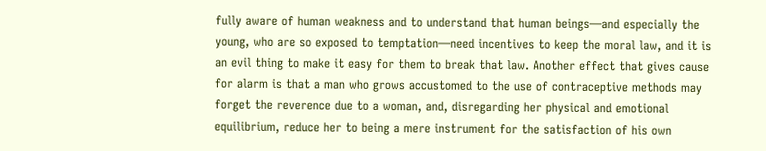fully aware of human weakness and to understand that human beings—and especially the young, who are so exposed to temptation—need incentives to keep the moral law, and it is an evil thing to make it easy for them to break that law. Another effect that gives cause for alarm is that a man who grows accustomed to the use of contraceptive methods may forget the reverence due to a woman, and, disregarding her physical and emotional equilibrium, reduce her to being a mere instrument for the satisfaction of his own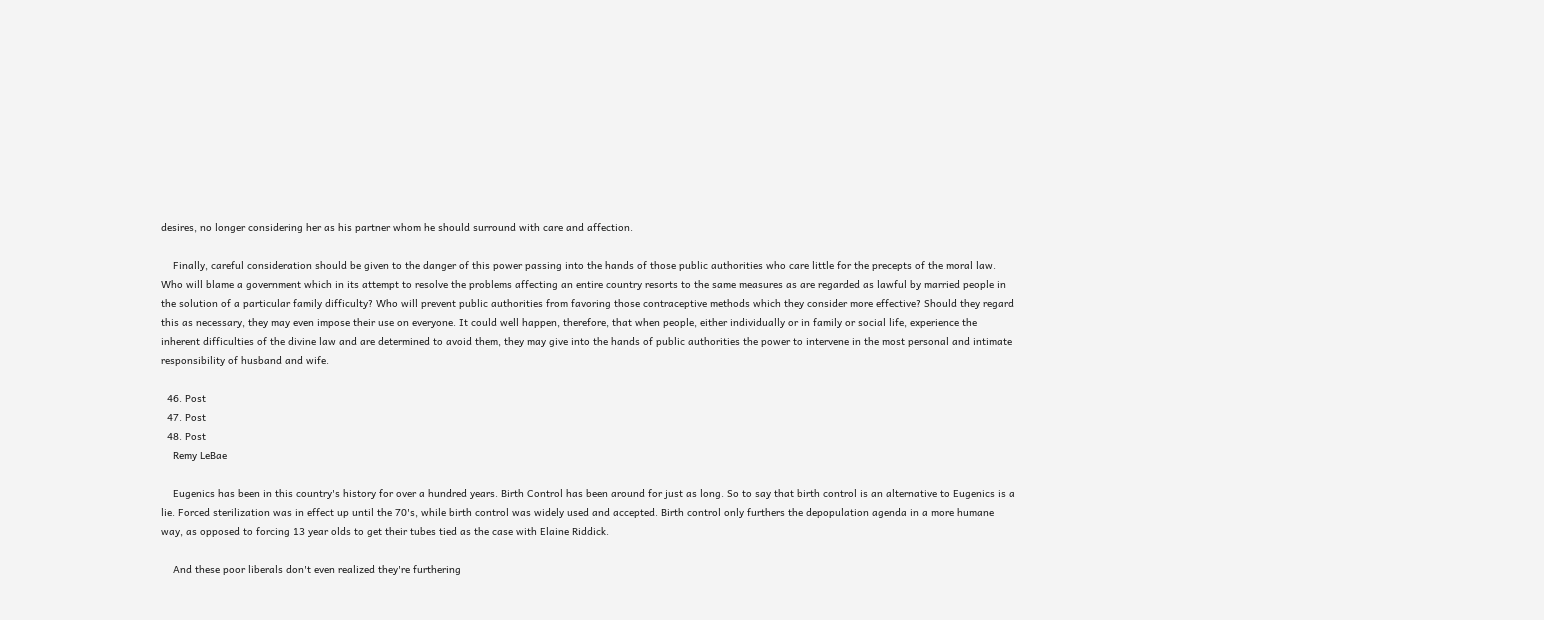desires, no longer considering her as his partner whom he should surround with care and affection.

    Finally, careful consideration should be given to the danger of this power passing into the hands of those public authorities who care little for the precepts of the moral law. Who will blame a government which in its attempt to resolve the problems affecting an entire country resorts to the same measures as are regarded as lawful by married people in the solution of a particular family difficulty? Who will prevent public authorities from favoring those contraceptive methods which they consider more effective? Should they regard this as necessary, they may even impose their use on everyone. It could well happen, therefore, that when people, either individually or in family or social life, experience the inherent difficulties of the divine law and are determined to avoid them, they may give into the hands of public authorities the power to intervene in the most personal and intimate responsibility of husband and wife.

  46. Post
  47. Post
  48. Post
    Remy LeBae

    Eugenics has been in this country's history for over a hundred years. Birth Control has been around for just as long. So to say that birth control is an alternative to Eugenics is a lie. Forced sterilization was in effect up until the 70's, while birth control was widely used and accepted. Birth control only furthers the depopulation agenda in a more humane way, as opposed to forcing 13 year olds to get their tubes tied as the case with Elaine Riddick.

    And these poor liberals don't even realized they're furthering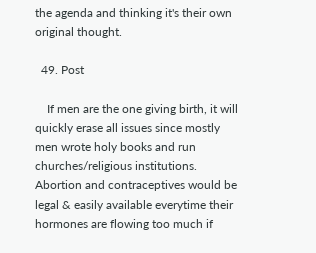the agenda and thinking it's their own original thought.

  49. Post

    If men are the one giving birth, it will quickly erase all issues since mostly men wrote holy books and run churches/religious institutions. Abortion and contraceptives would be legal & easily available everytime their hormones are flowing too much if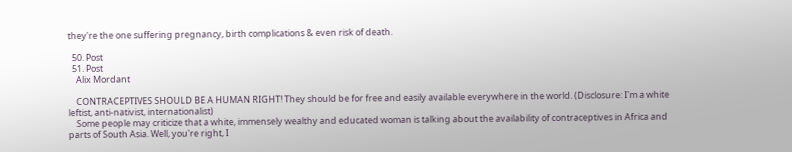they're the one suffering pregnancy, birth complications & even risk of death.

  50. Post
  51. Post
    Alix Mordant

    CONTRACEPTIVES SHOULD BE A HUMAN RIGHT! They should be for free and easily available everywhere in the world. (Disclosure: I'm a white leftist, anti-nativist, internationalist)
    Some people may criticize that a white, immensely wealthy and educated woman is talking about the availability of contraceptives in Africa and parts of South Asia. Well, you're right, I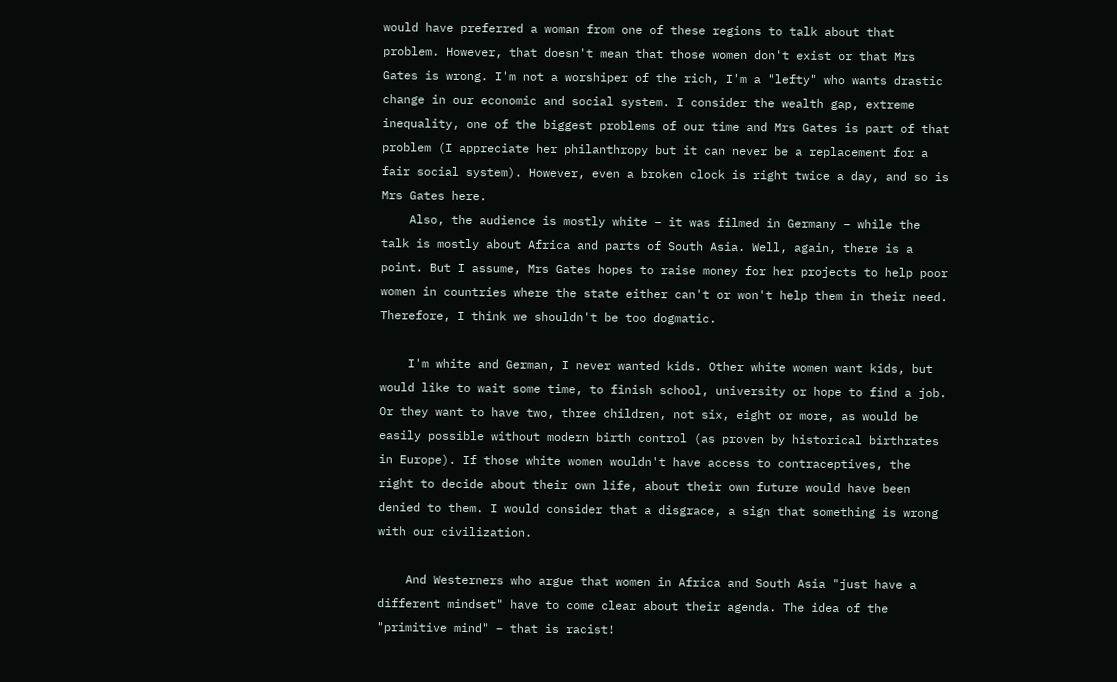would have preferred a woman from one of these regions to talk about that problem. However, that doesn't mean that those women don't exist or that Mrs Gates is wrong. I'm not a worshiper of the rich, I'm a "lefty" who wants drastic change in our economic and social system. I consider the wealth gap, extreme inequality, one of the biggest problems of our time and Mrs Gates is part of that problem (I appreciate her philanthropy but it can never be a replacement for a fair social system). However, even a broken clock is right twice a day, and so is Mrs Gates here.
    Also, the audience is mostly white – it was filmed in Germany – while the talk is mostly about Africa and parts of South Asia. Well, again, there is a point. But I assume, Mrs Gates hopes to raise money for her projects to help poor women in countries where the state either can't or won't help them in their need. Therefore, I think we shouldn't be too dogmatic.

    I'm white and German, I never wanted kids. Other white women want kids, but would like to wait some time, to finish school, university or hope to find a job. Or they want to have two, three children, not six, eight or more, as would be easily possible without modern birth control (as proven by historical birthrates in Europe). If those white women wouldn't have access to contraceptives, the right to decide about their own life, about their own future would have been denied to them. I would consider that a disgrace, a sign that something is wrong with our civilization.

    And Westerners who argue that women in Africa and South Asia "just have a different mindset" have to come clear about their agenda. The idea of the "primitive mind" – that is racist!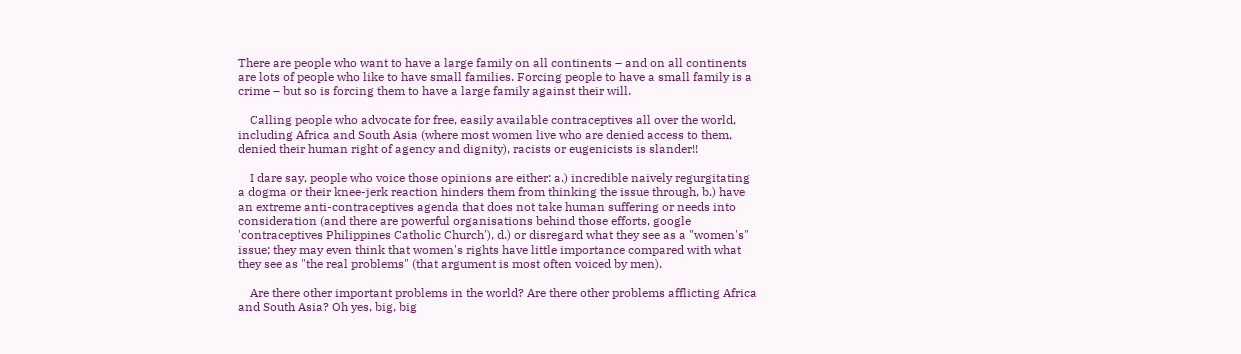There are people who want to have a large family on all continents – and on all continents are lots of people who like to have small families. Forcing people to have a small family is a crime – but so is forcing them to have a large family against their will.

    Calling people who advocate for free, easily available contraceptives all over the world, including Africa and South Asia (where most women live who are denied access to them, denied their human right of agency and dignity), racists or eugenicists is slander!!

    I dare say, people who voice those opinions are either: a.) incredible naively regurgitating a dogma or their knee-jerk reaction hinders them from thinking the issue through, b.) have an extreme anti-contraceptives agenda that does not take human suffering or needs into consideration (and there are powerful organisations behind those efforts, google 'contraceptives Philippines Catholic Church'), d.) or disregard what they see as a "women's" issue; they may even think that women's rights have little importance compared with what they see as "the real problems" (that argument is most often voiced by men).

    Are there other important problems in the world? Are there other problems afflicting Africa and South Asia? Oh yes, big, big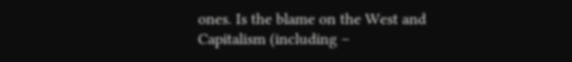ones. Is the blame on the West and Capitalism (including –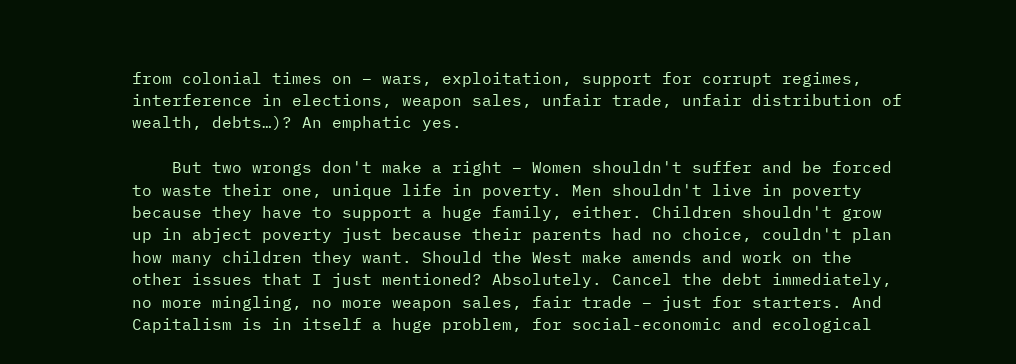from colonial times on – wars, exploitation, support for corrupt regimes, interference in elections, weapon sales, unfair trade, unfair distribution of wealth, debts…)? An emphatic yes.

    But two wrongs don't make a right – Women shouldn't suffer and be forced to waste their one, unique life in poverty. Men shouldn't live in poverty because they have to support a huge family, either. Children shouldn't grow up in abject poverty just because their parents had no choice, couldn't plan how many children they want. Should the West make amends and work on the other issues that I just mentioned? Absolutely. Cancel the debt immediately, no more mingling, no more weapon sales, fair trade – just for starters. And Capitalism is in itself a huge problem, for social-economic and ecological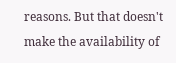reasons. But that doesn't make the availability of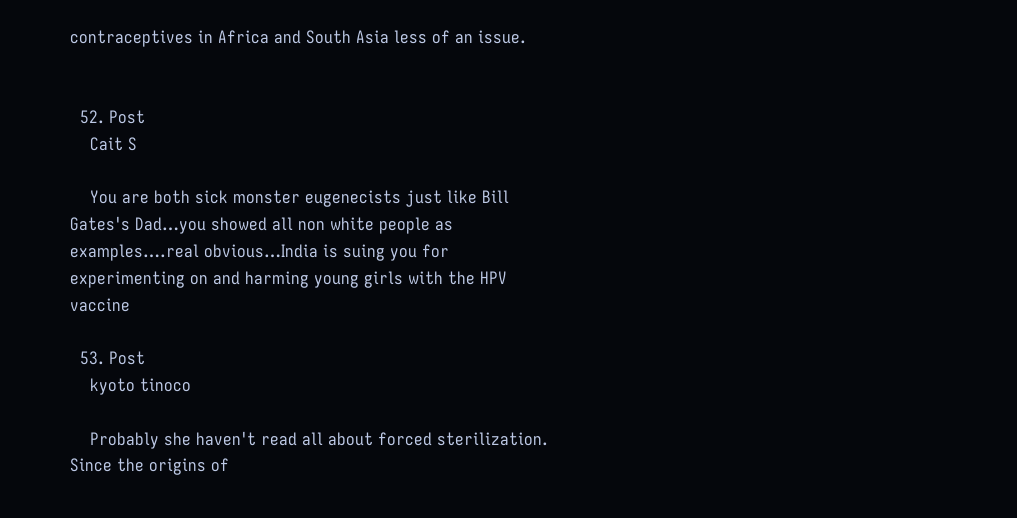contraceptives in Africa and South Asia less of an issue.


  52. Post
    Cait S

    You are both sick monster eugenecists just like Bill Gates's Dad…you showed all non white people as examples….real obvious…India is suing you for experimenting on and harming young girls with the HPV vaccine

  53. Post
    kyoto tinoco

    Probably she haven't read all about forced sterilization. Since the origins of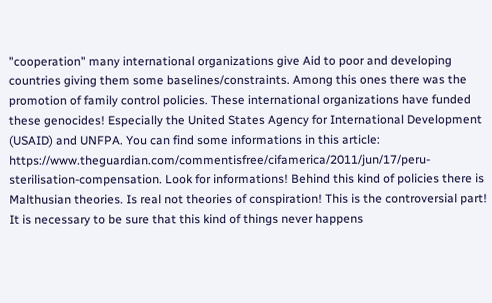"cooperation" many international organizations give Aid to poor and developing countries giving them some baselines/constraints. Among this ones there was the promotion of family control policies. These international organizations have funded these genocides! Especially the United States Agency for International Development (USAID) and UNFPA. You can find some informations in this article: https://www.theguardian.com/commentisfree/cifamerica/2011/jun/17/peru-sterilisation-compensation. Look for informations! Behind this kind of policies there is Malthusian theories. Is real not theories of conspiration! This is the controversial part! It is necessary to be sure that this kind of things never happens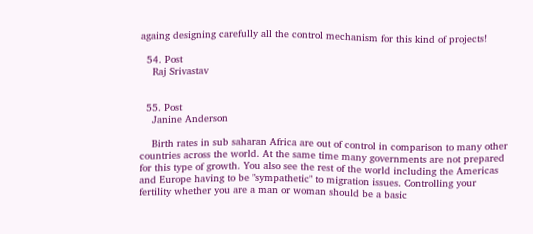againg designing carefully all the control mechanism for this kind of projects!

  54. Post
    Raj Srivastav


  55. Post
    Janine Anderson

    Birth rates in sub saharan Africa are out of control in comparison to many other countries across the world. At the same time many governments are not prepared for this type of growth. You also see the rest of the world including the Americas and Europe having to be "sympathetic" to migration issues. Controlling your fertility whether you are a man or woman should be a basic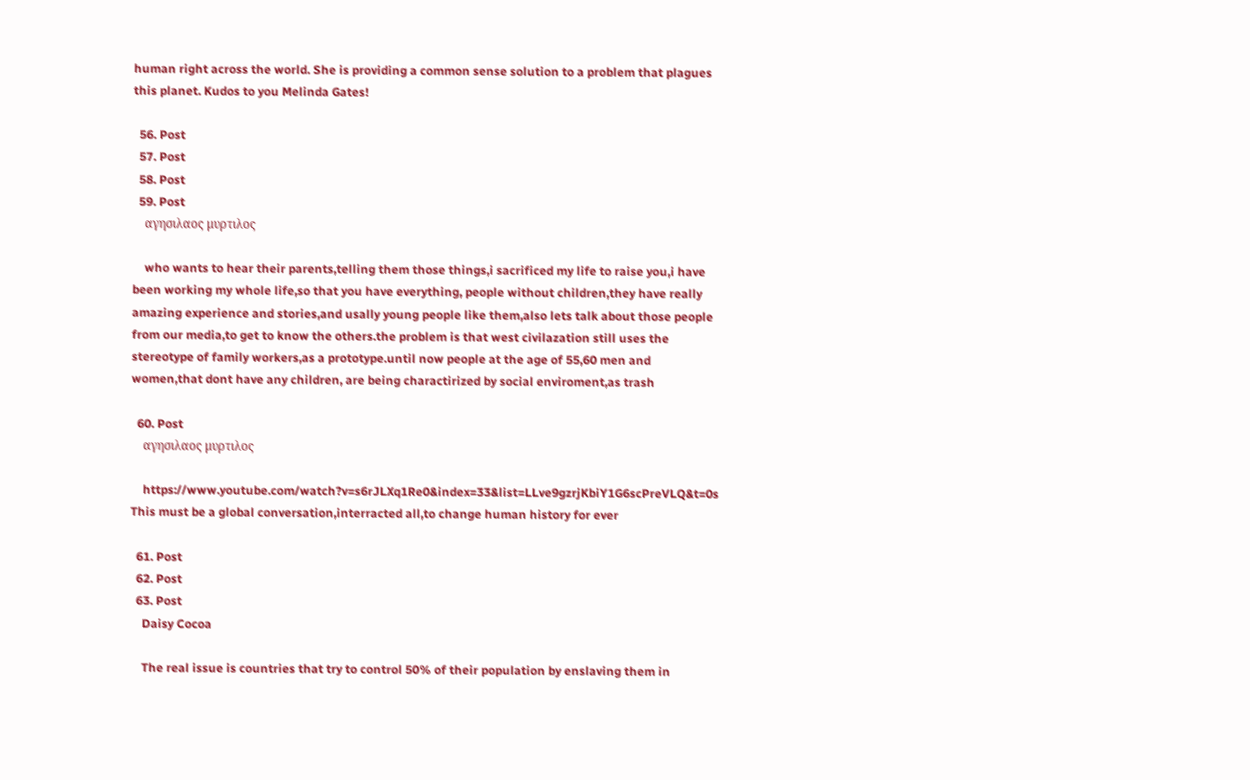human right across the world. She is providing a common sense solution to a problem that plagues this planet. Kudos to you Melinda Gates!

  56. Post
  57. Post
  58. Post
  59. Post
    αγησιλαος μυρτιλος

    who wants to hear their parents,telling them those things,i sacrificed my life to raise you,i have been working my whole life,so that you have everything, people without children,they have really amazing experience and stories,and usally young people like them,also lets talk about those people from our media,to get to know the others.the problem is that west civilazation still uses the stereotype of family workers,as a prototype.until now people at the age of 55,60 men and women,that dont have any children, are being charactirized by social enviroment,as trash

  60. Post
    αγησιλαος μυρτιλος

    https://www.youtube.com/watch?v=s6rJLXq1Re0&index=33&list=LLve9gzrjKbiY1G6scPreVLQ&t=0s This must be a global conversation,interracted all,to change human history for ever

  61. Post
  62. Post
  63. Post
    Daisy Cocoa

    The real issue is countries that try to control 50% of their population by enslaving them in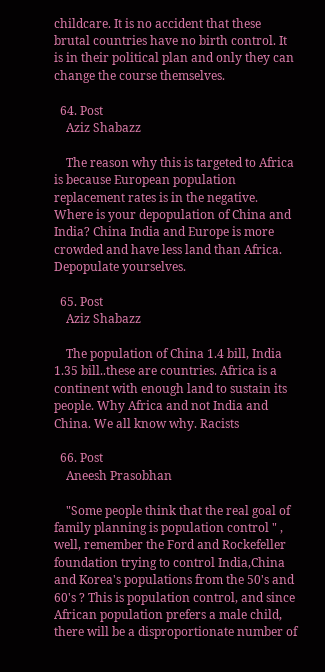childcare. It is no accident that these brutal countries have no birth control. It is in their political plan and only they can change the course themselves.

  64. Post
    Aziz Shabazz

    The reason why this is targeted to Africa is because European population replacement rates is in the negative. Where is your depopulation of China and India? China India and Europe is more crowded and have less land than Africa. Depopulate yourselves.

  65. Post
    Aziz Shabazz

    The population of China 1.4 bill, India 1.35 bill..these are countries. Africa is a continent with enough land to sustain its people. Why Africa and not India and China. We all know why. Racists

  66. Post
    Aneesh Prasobhan

    "Some people think that the real goal of family planning is population control " , well, remember the Ford and Rockefeller foundation trying to control India,China and Korea's populations from the 50's and 60's ? This is population control, and since African population prefers a male child, there will be a disproportionate number of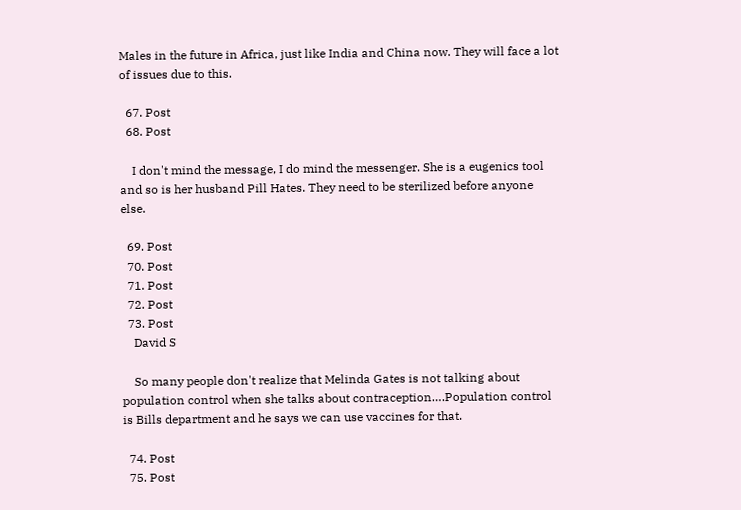Males in the future in Africa, just like India and China now. They will face a lot of issues due to this.

  67. Post
  68. Post

    I don't mind the message, I do mind the messenger. She is a eugenics tool and so is her husband Pill Hates. They need to be sterilized before anyone else.

  69. Post
  70. Post
  71. Post
  72. Post
  73. Post
    David S

    So many people don't realize that Melinda Gates is not talking about population control when she talks about contraception….Population control is Bills department and he says we can use vaccines for that.

  74. Post
  75. Post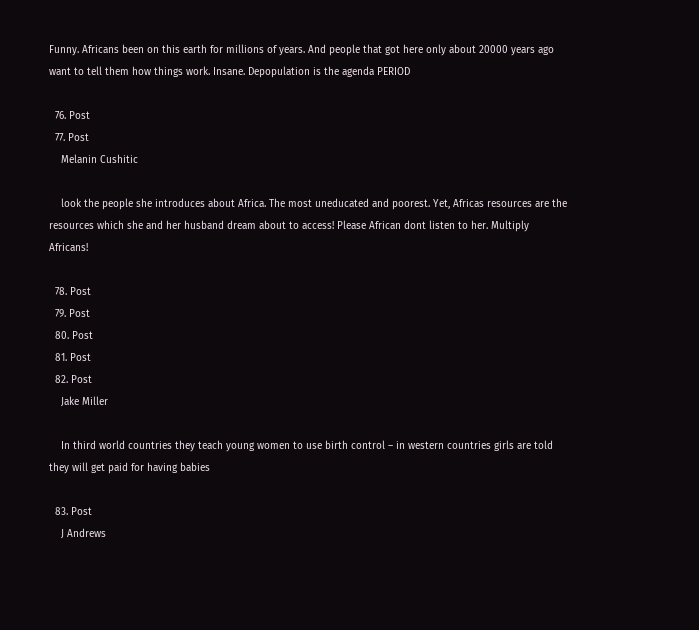Funny. Africans been on this earth for millions of years. And people that got here only about 20000 years ago want to tell them how things work. Insane. Depopulation is the agenda PERIOD

  76. Post
  77. Post
    Melanin Cushitic

    look the people she introduces about Africa. The most uneducated and poorest. Yet, Africas resources are the resources which she and her husband dream about to access! Please African dont listen to her. Multiply Africans!

  78. Post
  79. Post
  80. Post
  81. Post
  82. Post
    Jake Miller

    In third world countries they teach young women to use birth control – in western countries girls are told they will get paid for having babies

  83. Post
    J Andrews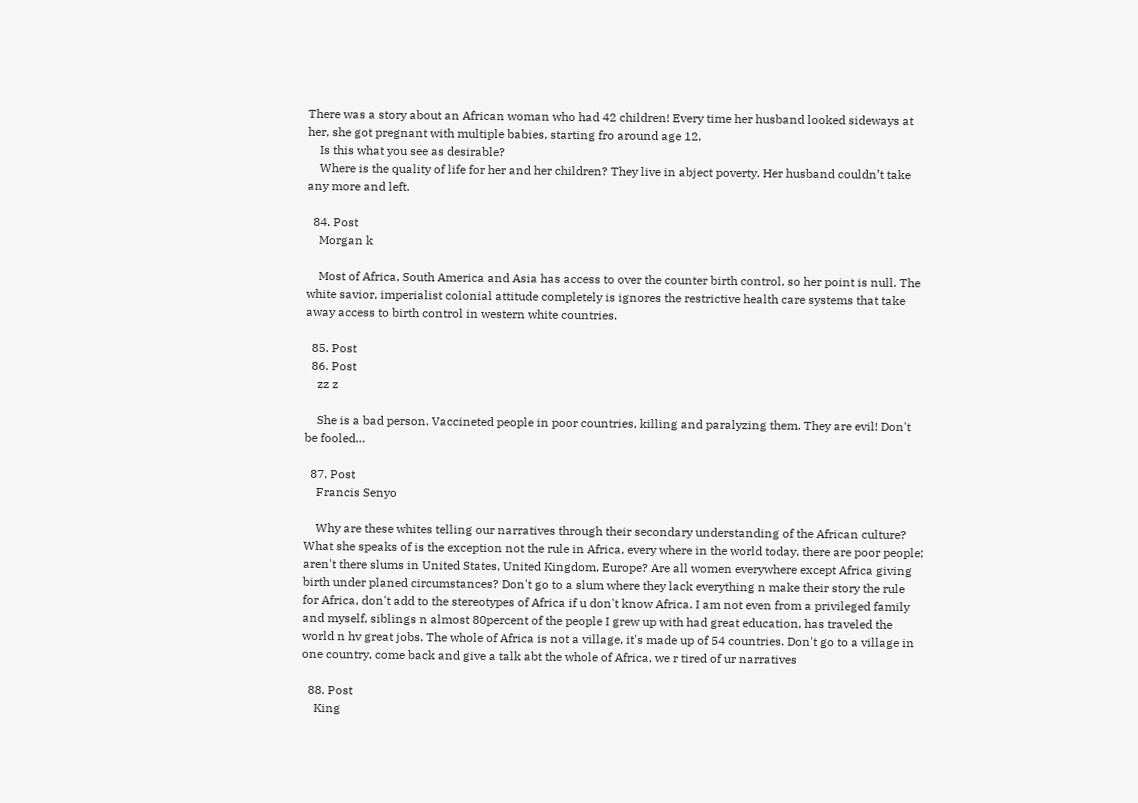There was a story about an African woman who had 42 children! Every time her husband looked sideways at her, she got pregnant with multiple babies, starting fro around age 12.
    Is this what you see as desirable?
    Where is the quality of life for her and her children? They live in abject poverty. Her husband couldn’t take any more and left.

  84. Post
    Morgan k

    Most of Africa, South America and Asia has access to over the counter birth control, so her point is null. The white savior, imperialist colonial attitude completely is ignores the restrictive health care systems that take away access to birth control in western white countries.

  85. Post
  86. Post
    zz z

    She is a bad person. Vaccineted people in poor countries, killing and paralyzing them. They are evil! Don't be fooled…

  87. Post
    Francis Senyo

    Why are these whites telling our narratives through their secondary understanding of the African culture? What she speaks of is the exception not the rule in Africa, every where in the world today, there are poor people; aren't there slums in United States, United Kingdom, Europe? Are all women everywhere except Africa giving birth under planed circumstances? Don't go to a slum where they lack everything n make their story the rule for Africa, don't add to the stereotypes of Africa if u don't know Africa. I am not even from a privileged family and myself, siblings n almost 80percent of the people I grew up with had great education, has traveled the world n hv great jobs. The whole of Africa is not a village, it's made up of 54 countries. Don't go to a village in one country, come back and give a talk abt the whole of Africa, we r tired of ur narratives

  88. Post
    King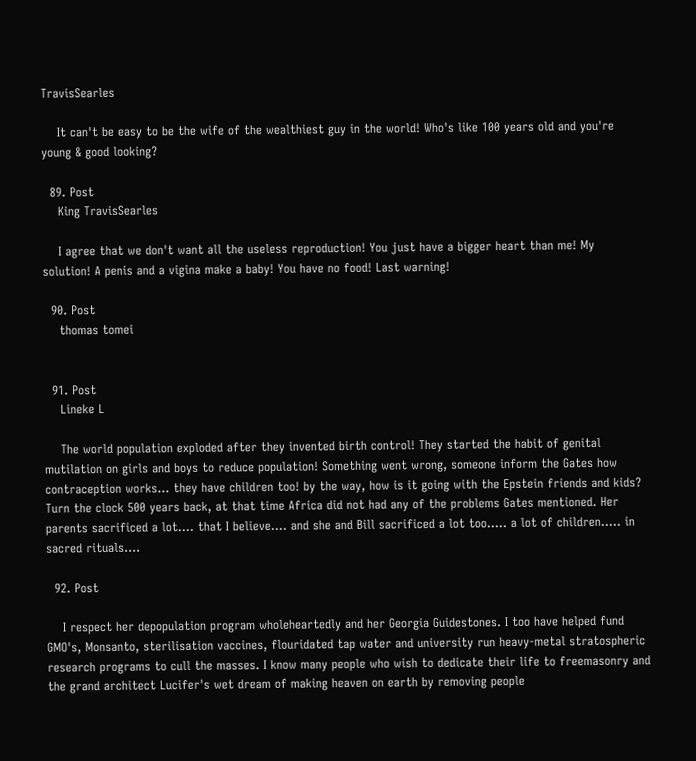TravisSearles

    It can't be easy to be the wife of the wealthiest guy in the world! Who's like 100 years old and you're young & good looking?

  89. Post
    King TravisSearles

    I agree that we don't want all the useless reproduction! You just have a bigger heart than me! My solution! A penis and a vigina make a baby! You have no food! Last warning!

  90. Post
    thomas tomei


  91. Post
    Lineke L

    The world population exploded after they invented birth control! They started the habit of genital mutilation on girls and boys to reduce population! Something went wrong, someone inform the Gates how contraception works… they have children too! by the way, how is it going with the Epstein friends and kids? Turn the clock 500 years back, at that time Africa did not had any of the problems Gates mentioned. Her parents sacrificed a lot…. that I believe…. and she and Bill sacrificed a lot too….. a lot of children….. in sacred rituals….

  92. Post

    I respect her depopulation program wholeheartedly and her Georgia Guidestones. I too have helped fund GMO's, Monsanto, sterilisation vaccines, flouridated tap water and university run heavy-metal stratospheric research programs to cull the masses. I know many people who wish to dedicate their life to freemasonry and the grand architect Lucifer's wet dream of making heaven on earth by removing people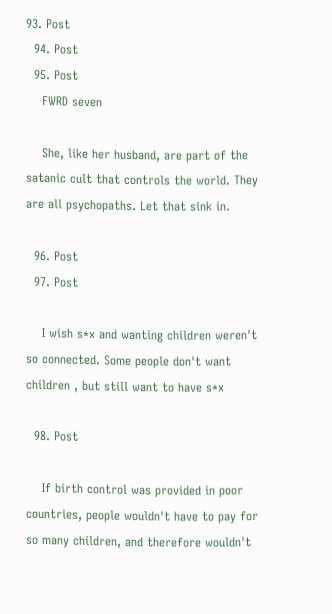93. Post
  94. Post
  95. Post
    FWRD seven

    She, like her husband, are part of the satanic cult that controls the world. They are all psychopaths. Let that sink in.

  96. Post
  97. Post

    I wish s*x and wanting children weren't so connected. Some people don't want children , but still want to have s*x

  98. Post

    If birth control was provided in poor countries, people wouldn't have to pay for so many children, and therefore wouldn't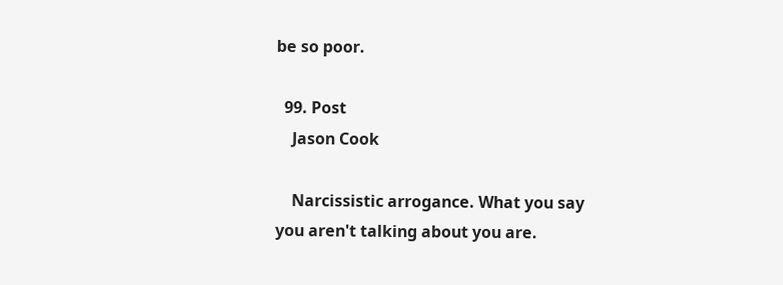be so poor.

  99. Post
    Jason Cook

    Narcissistic arrogance. What you say you aren't talking about you are.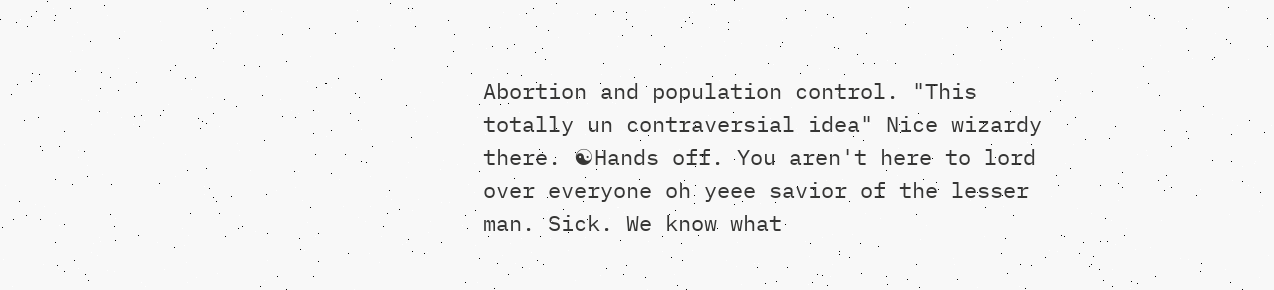Abortion and population control. "This totally un contraversial idea" Nice wizardy there. ☯Hands off. You aren't here to lord over everyone oh yeee savior of the lesser man. Sick. We know what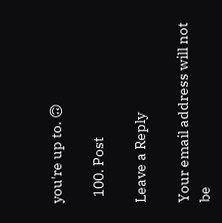you're up to. 🙃

  100. Post

Leave a Reply

Your email address will not be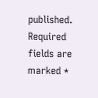published. Required fields are marked *